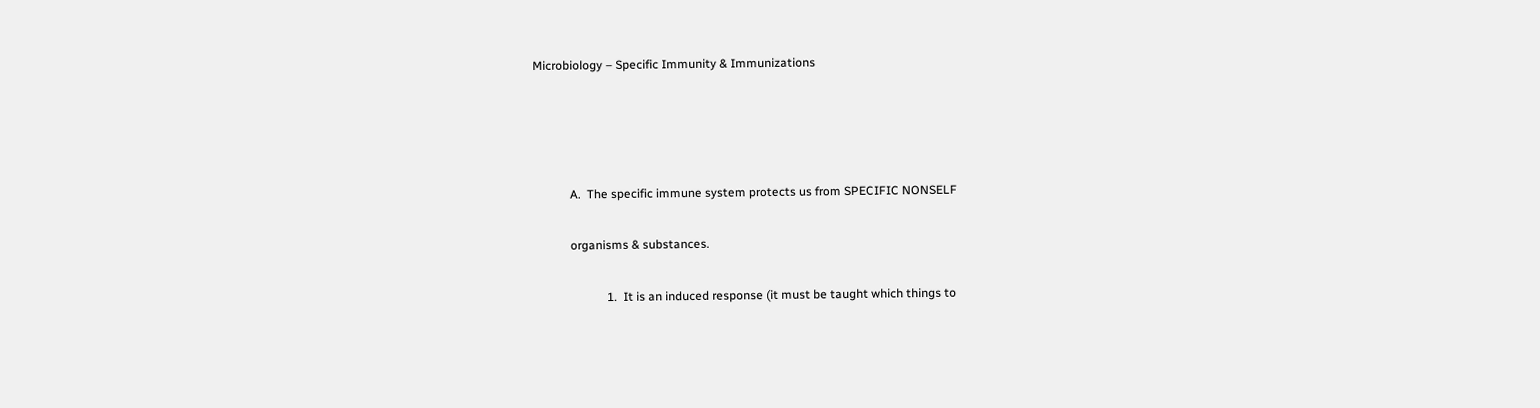Microbiology – Specific Immunity & Immunizations




            A.  The specific immune system protects us from SPECIFIC NONSELF

            organisms & substances.

                        1.  It is an induced response (it must be taught which things to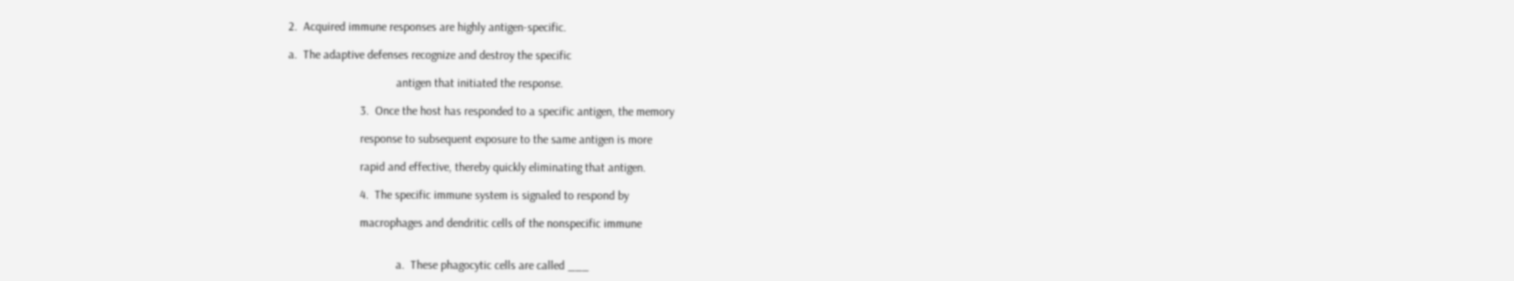2.  Acquired immune responses are highly antigen-specific.

a.  The adaptive defenses recognize and destroy the specific

                                    antigen that initiated the response.

                        3.  Once the host has responded to a specific antigen, the memory

                        response to subsequent exposure to the same antigen is more

                        rapid and effective, thereby quickly eliminating that antigen.

                        4.  The specific immune system is signaled to respond by

                        macrophages and dendritic cells of the nonspecific immune


                                    a.  These phagocytic cells are called ___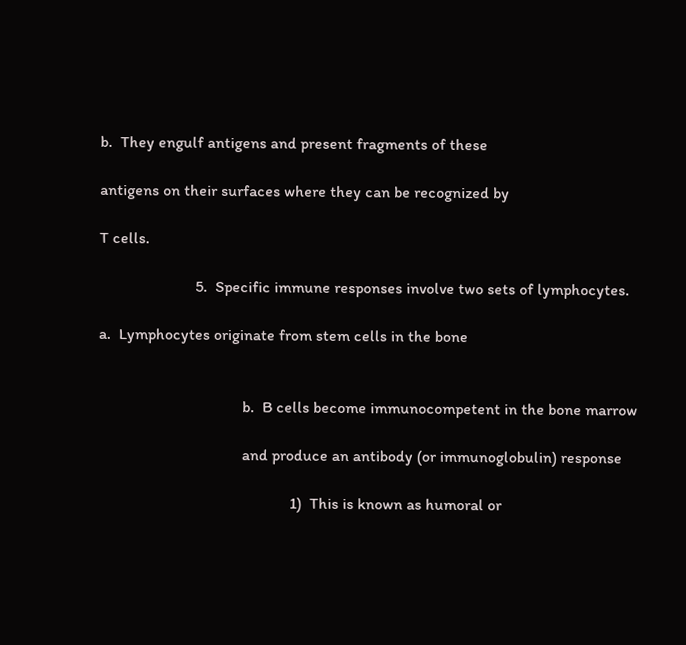b.  They engulf antigens and present fragments of these

antigens on their surfaces where they can be recognized by

T cells.

                        5.  Specific immune responses involve two sets of lymphocytes.

a.  Lymphocytes originate from stem cells in the bone


                                    b.  B cells become immunocompetent in the bone marrow

                                    and produce an antibody (or immunoglobulin) response

                                                1)  This is known as humoral or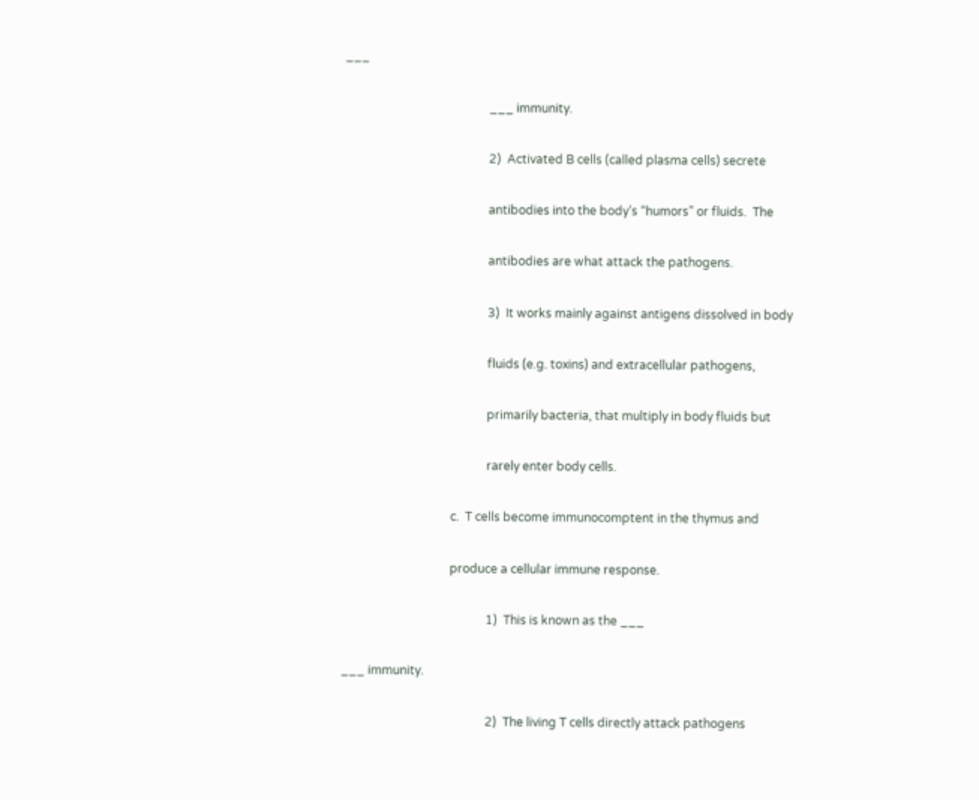___

                                                ___ immunity.

                                                2)  Activated B cells (called plasma cells) secrete

                                                antibodies into the body’s “humors” or fluids.  The

                                                antibodies are what attack the pathogens.

                                                3)  It works mainly against antigens dissolved in body

                                                fluids (e.g. toxins) and extracellular pathogens,

                                                primarily bacteria, that multiply in body fluids but

                                                rarely enter body cells.

                                    c.  T cells become immunocomptent in the thymus and

                                    produce a cellular immune response.

                                                1)  This is known as the ___

___ immunity.

                                                2)  The living T cells directly attack pathogens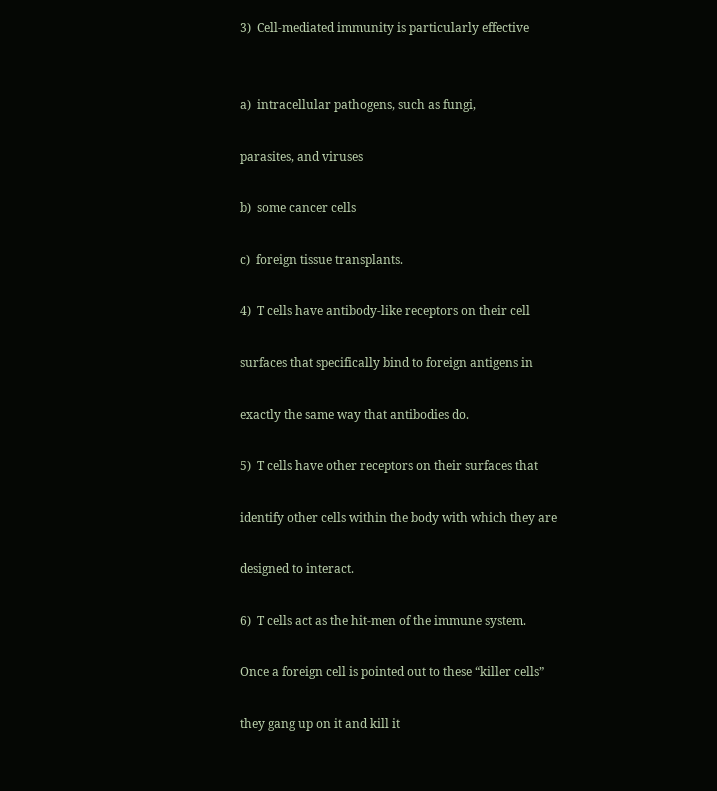3)  Cell-mediated immunity is particularly effective


a)  intracellular pathogens, such as fungi,

parasites, and viruses

b)  some cancer cells

c)  foreign tissue transplants.

4)  T cells have antibody-like receptors on their cell

surfaces that specifically bind to foreign antigens in

exactly the same way that antibodies do.

5)  T cells have other receptors on their surfaces that

identify other cells within the body with which they are

designed to interact.

6)  T cells act as the hit-men of the immune system.

Once a foreign cell is pointed out to these “killer cells”

they gang up on it and kill it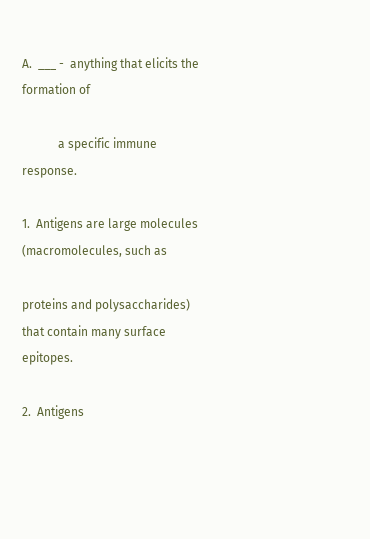A.  ___ -  anything that elicits the formation of

            a specific immune response.

1.  Antigens are large molecules (macromolecules, such as

proteins and polysaccharides) that contain many surface epitopes.

2.  Antigens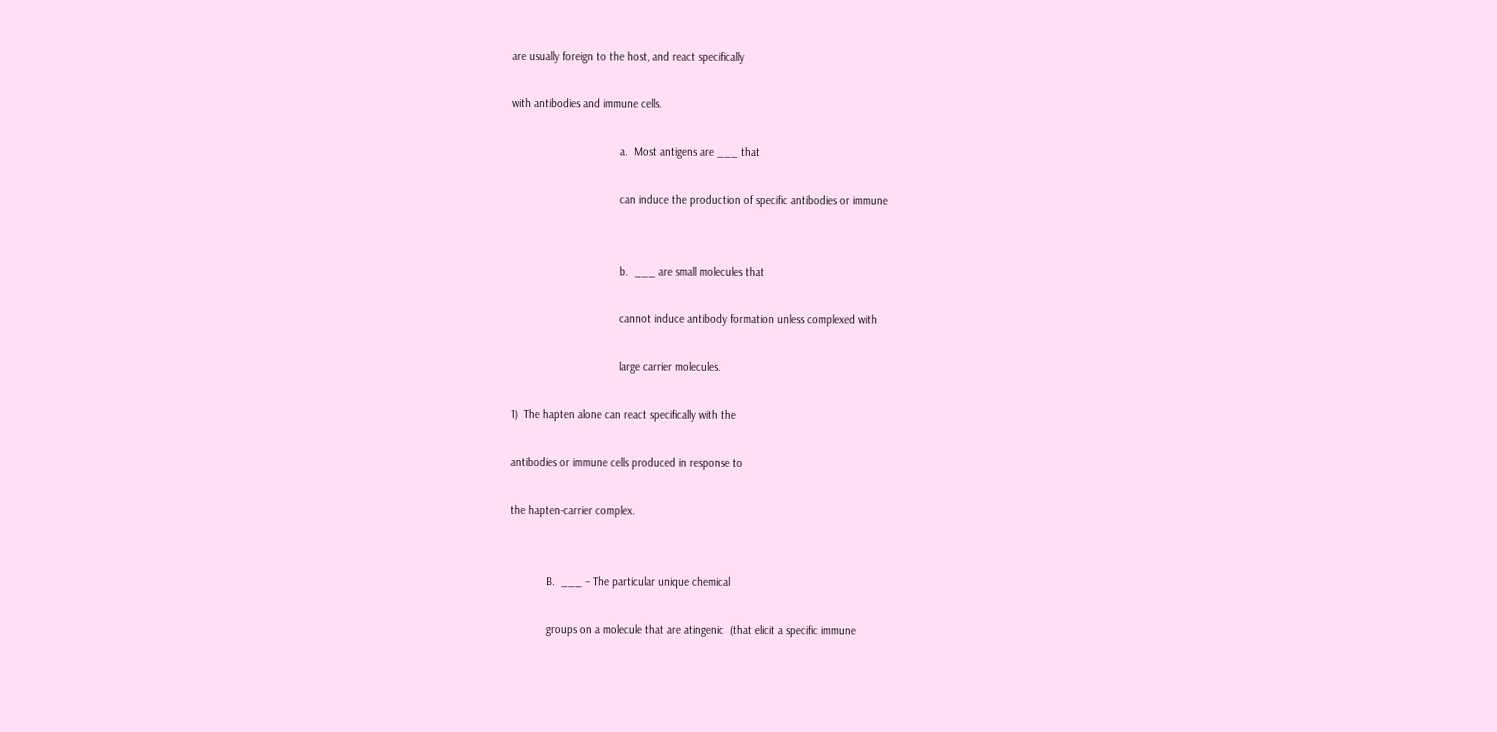are usually foreign to the host, and react specifically

with antibodies and immune cells.

                                    a.  Most antigens are ___ that

                                    can induce the production of specific antibodies or immune


                                    b.  ___ are small molecules that

                                    cannot induce antibody formation unless complexed with

                                    large carrier molecules.

1)  The hapten alone can react specifically with the

antibodies or immune cells produced in response to

the hapten-carrier complex.


            B.  ___ – The particular unique chemical

            groups on a molecule that are atingenic  (that elicit a specific immune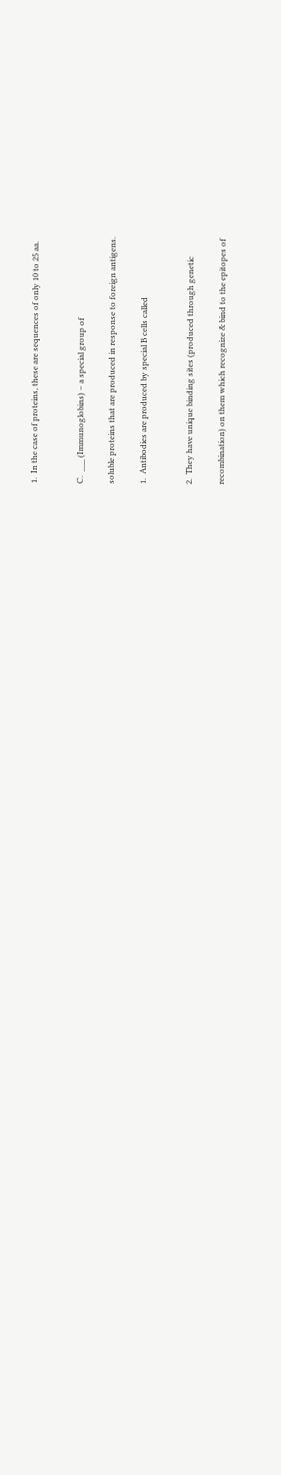1.  In the case of proteins, these are sequences of only 10 to 25 aa.


C.  ___ (Immunoglobins) – a special group of

soluble proteins that are produced in response to foreign antigens.

1.  Antibodies are produced by special B cells called


2.  They have unique binding sites (produced through genetic

recombination) on them which recognize & bind to the epitopes of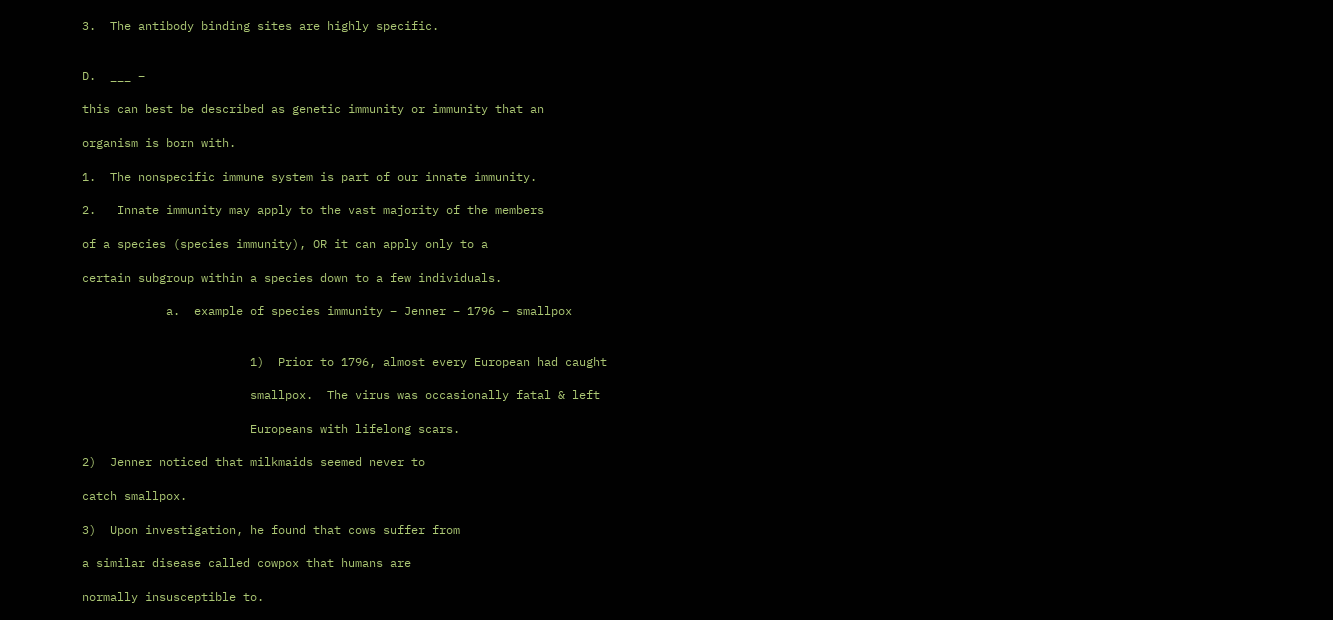3.  The antibody binding sites are highly specific.


D.  ___ –

this can best be described as genetic immunity or immunity that an

organism is born with.

1.  The nonspecific immune system is part of our innate immunity.

2.   Innate immunity may apply to the vast majority of the members

of a species (species immunity), OR it can apply only to a

certain subgroup within a species down to a few individuals.

            a.  example of species immunity – Jenner – 1796 – smallpox


                        1)  Prior to 1796, almost every European had caught

                        smallpox.  The virus was occasionally fatal & left

                        Europeans with lifelong scars.

2)  Jenner noticed that milkmaids seemed never to

catch smallpox.

3)  Upon investigation, he found that cows suffer from

a similar disease called cowpox that humans are

normally insusceptible to.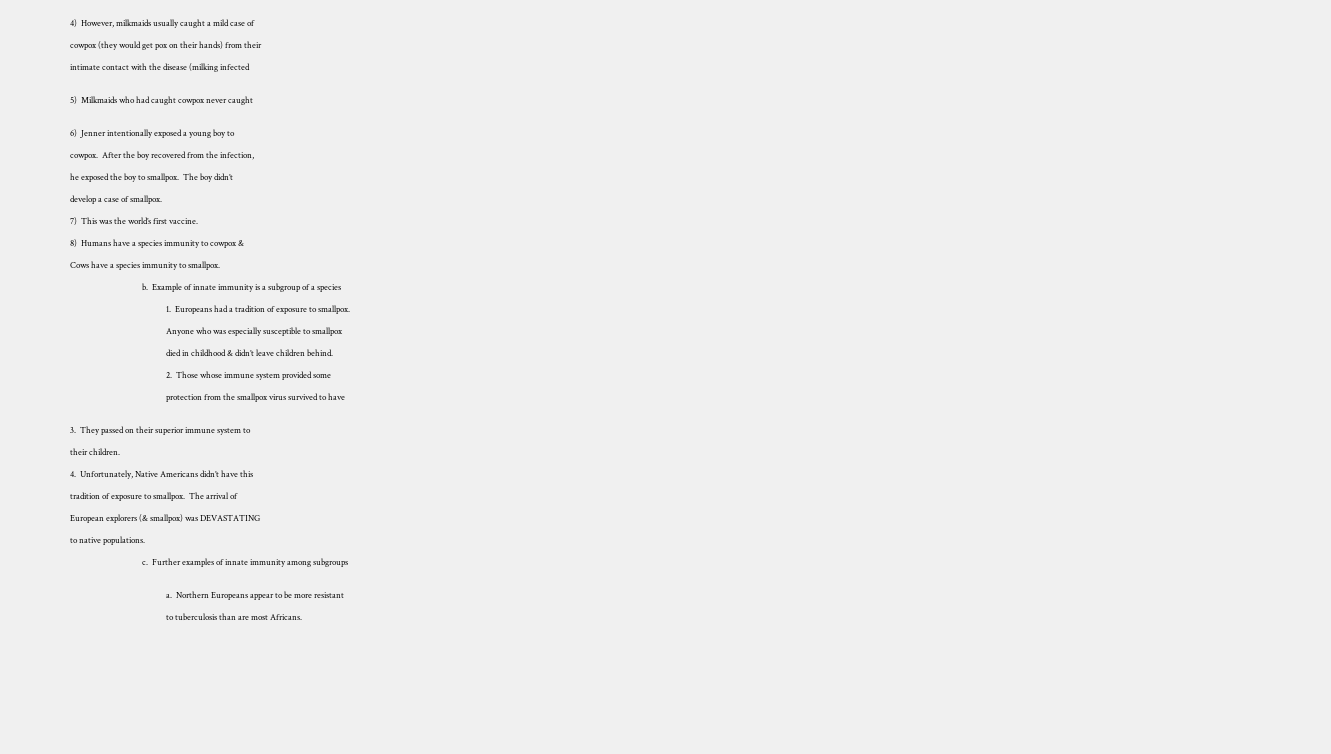4)  However, milkmaids usually caught a mild case of

cowpox (they would get pox on their hands) from their

intimate contact with the disease (milking infected


5)  Milkmaids who had caught cowpox never caught


6)  Jenner intentionally exposed a young boy to

cowpox.  After the boy recovered from the infection,

he exposed the boy to smallpox.  The boy didn’t

develop a case of smallpox.

7)  This was the world’s first vaccine.

8)  Humans have a species immunity to cowpox &

Cows have a species immunity to smallpox.

                                    b.  Example of innate immunity is a subgroup of a species

                                                1.  Europeans had a tradition of exposure to smallpox.

                                                Anyone who was especially susceptible to smallpox

                                                died in childhood & didn’t leave children behind.

                                                2.  Those whose immune system provided some

                                                protection from the smallpox virus survived to have


3.  They passed on their superior immune system to

their children.

4.  Unfortunately, Native Americans didn’t have this

tradition of exposure to smallpox.  The arrival of

European explorers (& smallpox) was DEVASTATING

to native populations.

                                    c.  Further examples of innate immunity among subgroups


                                                a.  Northern Europeans appear to be more resistant

                                                to tuberculosis than are most Africans.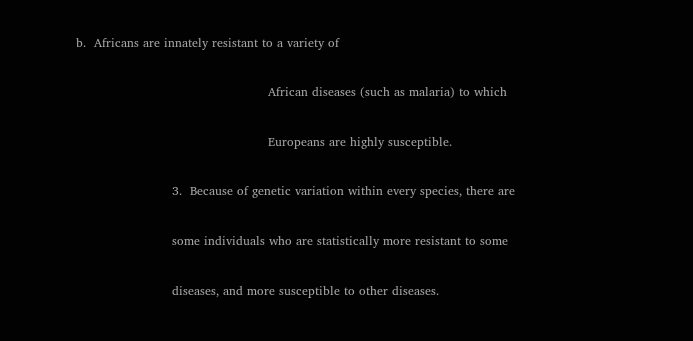b.  Africans are innately resistant to a variety of

                                                African diseases (such as malaria) to which

                                                Europeans are highly susceptible.

                        3.  Because of genetic variation within every species, there are

                        some individuals who are statistically more resistant to some

                        diseases, and more susceptible to other diseases.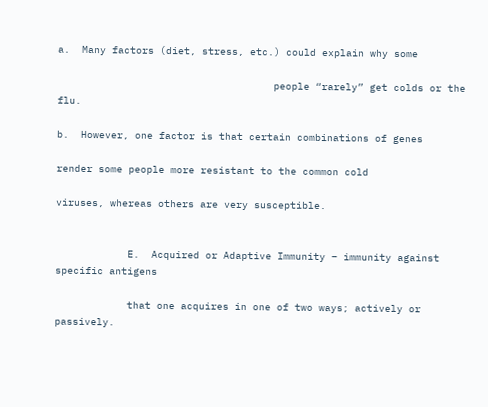a.  Many factors (diet, stress, etc.) could explain why some

                                    people “rarely” get colds or the flu.

b.  However, one factor is that certain combinations of genes

render some people more resistant to the common cold

viruses, whereas others are very susceptible.


            E.  Acquired or Adaptive Immunity – immunity against specific antigens

            that one acquires in one of two ways; actively or passively.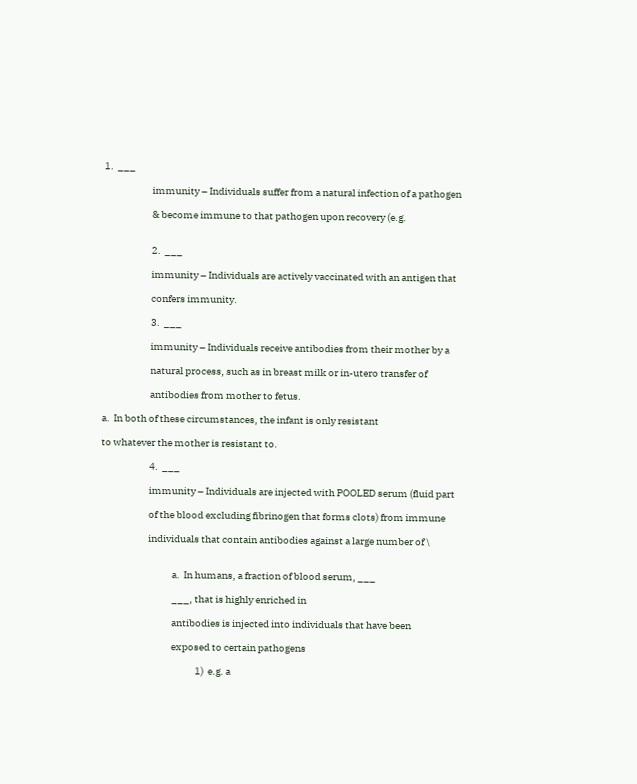1.  ___

                        immunity – Individuals suffer from a natural infection of a pathogen

                        & become immune to that pathogen upon recovery (e.g.


                        2.  ___

                        immunity – Individuals are actively vaccinated with an antigen that

                        confers immunity.

                        3.  ___

                        immunity – Individuals receive antibodies from their mother by a

                        natural process, such as in breast milk or in-utero transfer of

                        antibodies from mother to fetus.

a.  In both of these circumstances, the infant is only resistant

to whatever the mother is resistant to.

                        4.  ___

                        immunity – Individuals are injected with POOLED serum (fluid part

                        of the blood excluding fibrinogen that forms clots) from immune

                        individuals that contain antibodies against a large number of \


                                    a.  In humans, a fraction of blood serum, ___

                                    ___, that is highly enriched in

                                    antibodies is injected into individuals that have been

                                    exposed to certain pathogens

                                                1)  e.g. a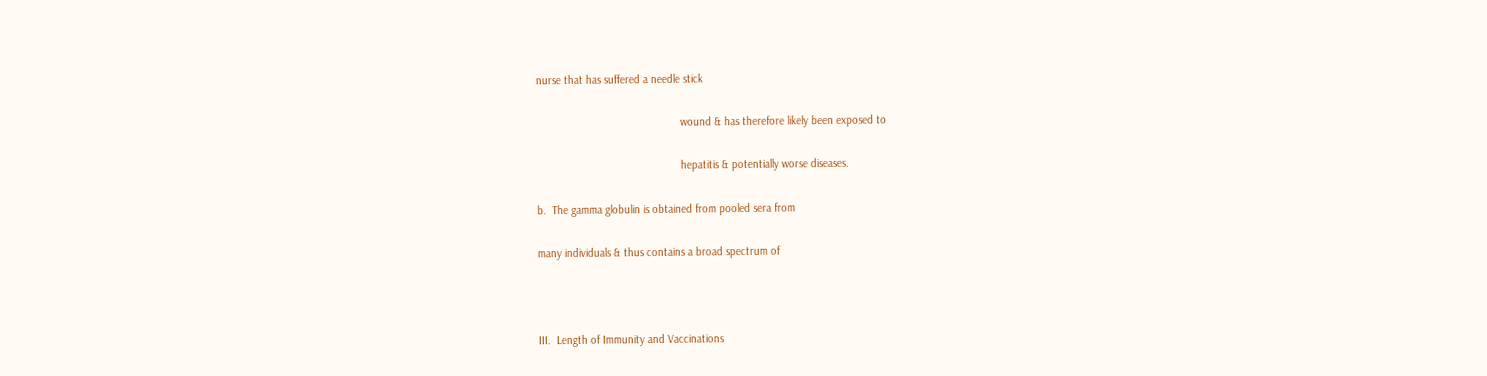nurse that has suffered a needle stick

                                                wound & has therefore likely been exposed to

                                                hepatitis & potentially worse diseases.

b.  The gamma globulin is obtained from pooled sera from

many individuals & thus contains a broad spectrum of



III.  Length of Immunity and Vaccinations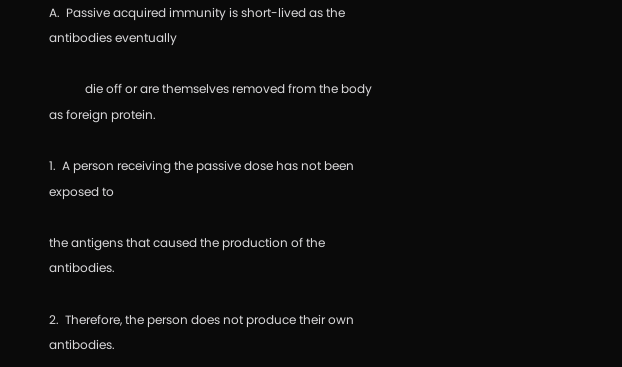A.  Passive acquired immunity is short-lived as the antibodies eventually

            die off or are themselves removed from the body as foreign protein.

1.  A person receiving the passive dose has not been exposed to

the antigens that caused the production of the antibodies.

2.  Therefore, the person does not produce their own antibodies.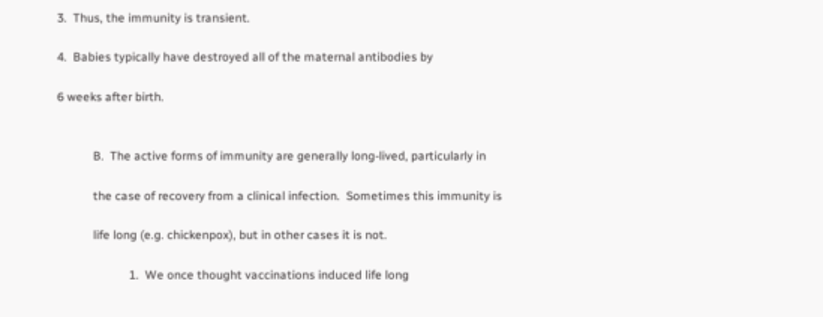3.  Thus, the immunity is transient.

4.  Babies typically have destroyed all of the maternal antibodies by

6 weeks after birth.


            B.  The active forms of immunity are generally long-lived, particularly in

            the case of recovery from a clinical infection.  Sometimes this immunity is

            life long (e.g. chickenpox), but in other cases it is not.

                        1.  We once thought vaccinations induced life long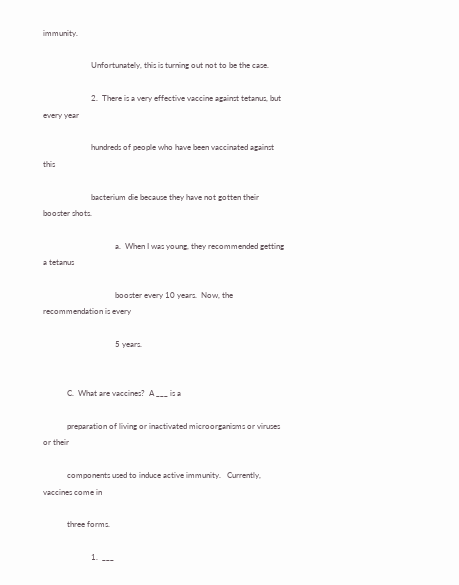immunity.

                        Unfortunately, this is turning out not to be the case.

                        2.  There is a very effective vaccine against tetanus, but every year

                        hundreds of people who have been vaccinated against this

                        bacterium die because they have not gotten their booster shots.

                                    a.  When I was young, they recommended getting a tetanus

                                    booster every 10 years.  Now, the recommendation is every

                                    5 years.


            C.  What are vaccines?  A ___ is a

            preparation of living or inactivated microorganisms or viruses or their

            components used to induce active immunity.   Currently, vaccines come in

            three forms.

                        1.  ___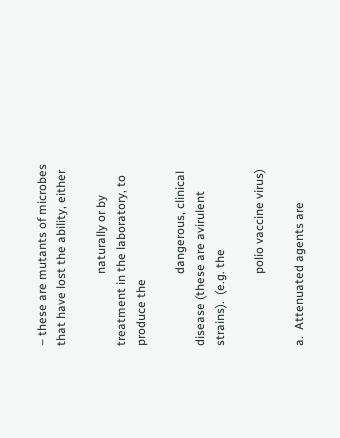– these are mutants of microbes that have lost the ability, either

                        naturally or by treatment in the laboratory, to produce the

                        dangerous, clinical disease (these are avirulent strains).  (e.g. the

                        polio vaccine virus)

a.  Attenuated agents are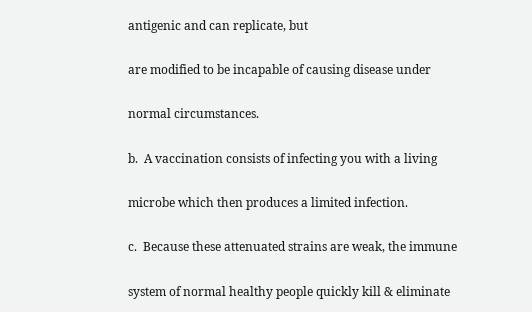antigenic and can replicate, but

are modified to be incapable of causing disease under

normal circumstances.

b.  A vaccination consists of infecting you with a living

microbe which then produces a limited infection.

c.  Because these attenuated strains are weak, the immune

system of normal healthy people quickly kill & eliminate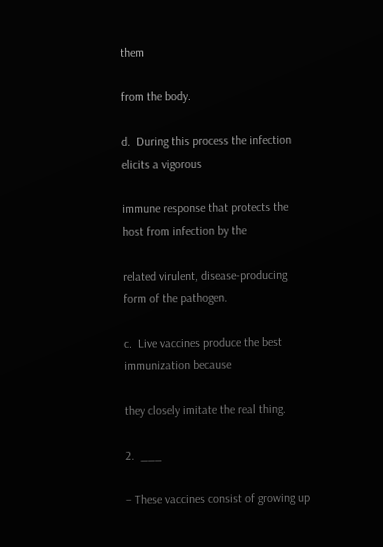them

from the body.

d.  During this process the infection elicits a vigorous

immune response that protects the host from infection by the

related virulent, disease-producing form of the pathogen.

c.  Live vaccines produce the best immunization because

they closely imitate the real thing.

2.  ___

– These vaccines consist of growing up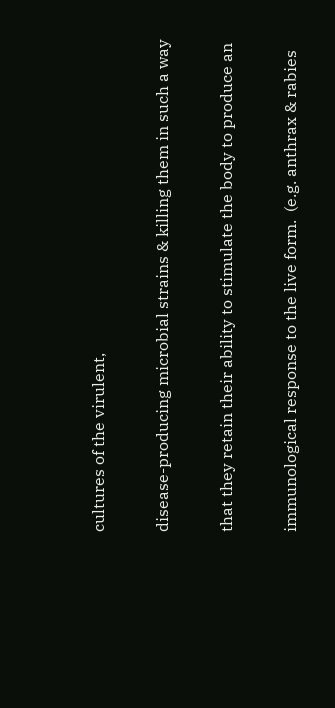cultures of the virulent,

disease-producing microbial strains & killing them in such a way

that they retain their ability to stimulate the body to produce an

immunological response to the live form.  (e.g. anthrax & rabies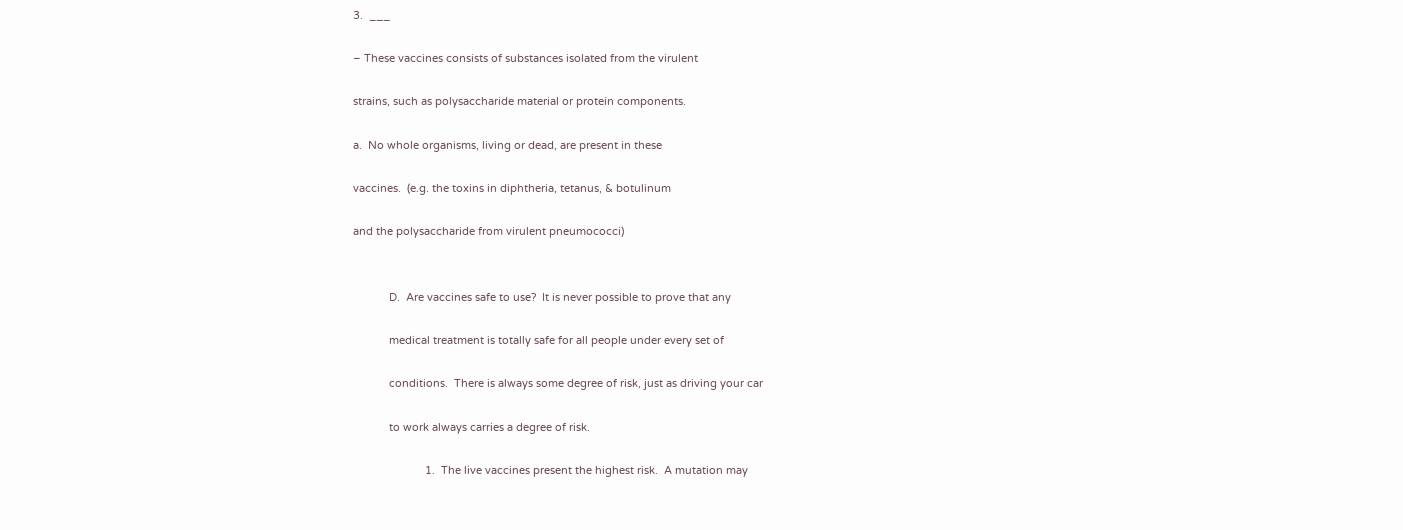3.  ___

– These vaccines consists of substances isolated from the virulent

strains, such as polysaccharide material or protein components.

a.  No whole organisms, living or dead, are present in these

vaccines.  (e.g. the toxins in diphtheria, tetanus, & botulinum

and the polysaccharide from virulent pneumococci)


            D.  Are vaccines safe to use?  It is never possible to prove that any

            medical treatment is totally safe for all people under every set of

            conditions.  There is always some degree of risk, just as driving your car

            to work always carries a degree of risk.

                        1.  The live vaccines present the highest risk.  A mutation may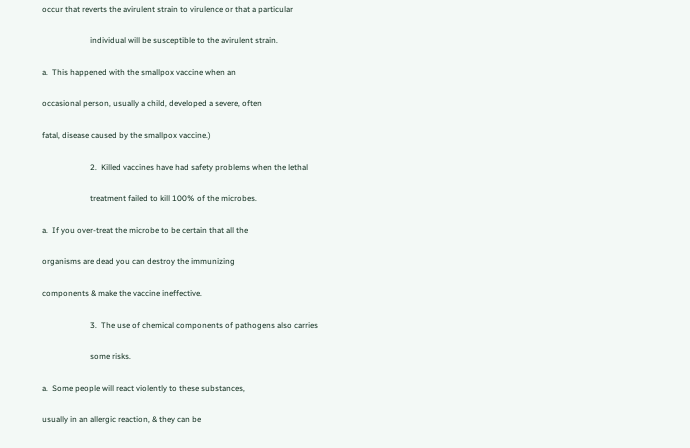occur that reverts the avirulent strain to virulence or that a particular

                        individual will be susceptible to the avirulent strain.

a.  This happened with the smallpox vaccine when an

occasional person, usually a child, developed a severe, often

fatal, disease caused by the smallpox vaccine.)

                        2.  Killed vaccines have had safety problems when the lethal

                        treatment failed to kill 100% of the microbes.

a.  If you over-treat the microbe to be certain that all the

organisms are dead you can destroy the immunizing

components & make the vaccine ineffective.

                        3.  The use of chemical components of pathogens also carries

                        some risks.

a.  Some people will react violently to these substances,

usually in an allergic reaction, & they can be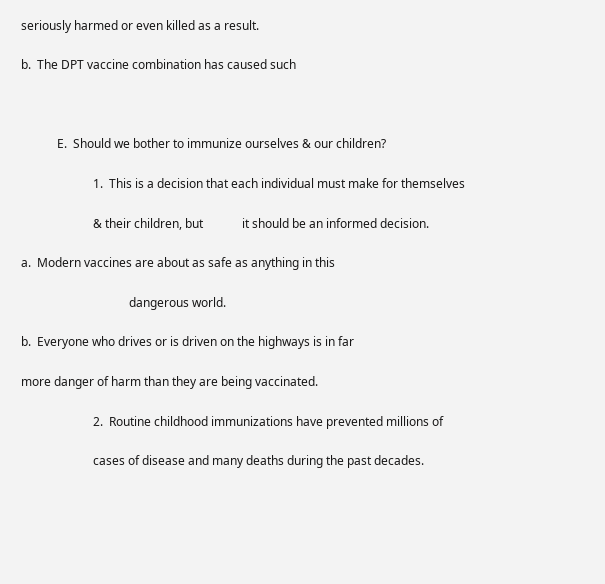seriously harmed or even killed as a result.

b.  The DPT vaccine combination has caused such



            E.  Should we bother to immunize ourselves & our children?

                        1.  This is a decision that each individual must make for themselves

                        & their children, but             it should be an informed decision.

a.  Modern vaccines are about as safe as anything in this

                                    dangerous world.

b.  Everyone who drives or is driven on the highways is in far

more danger of harm than they are being vaccinated.

                        2.  Routine childhood immunizations have prevented millions of

                        cases of disease and many deaths during the past decades.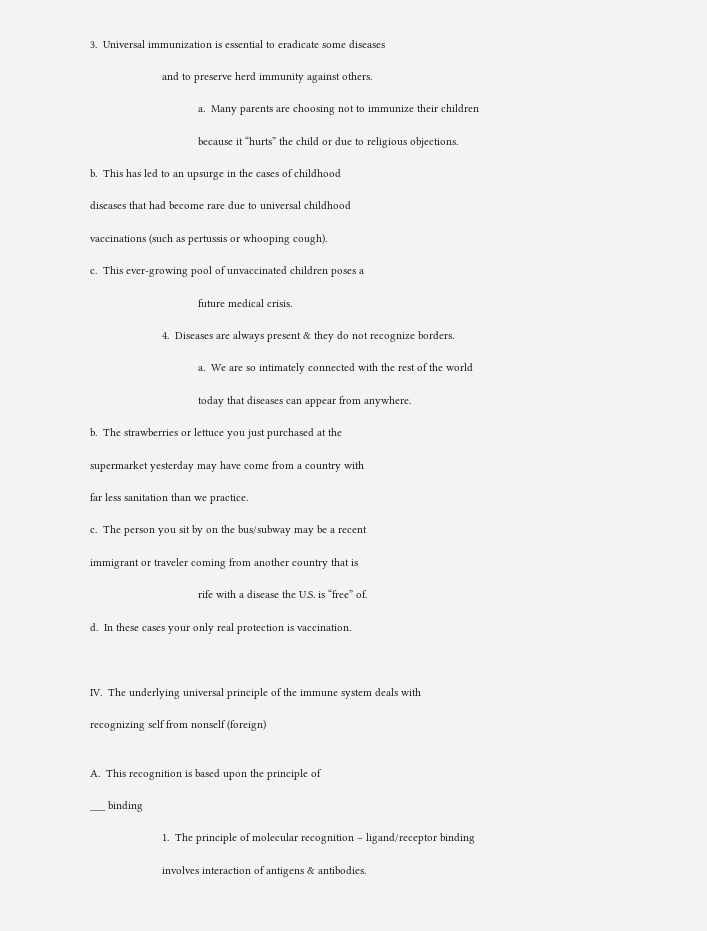3.  Universal immunization is essential to eradicate some diseases

                        and to preserve herd immunity against others.

                                    a.  Many parents are choosing not to immunize their children

                                    because it “hurts” the child or due to religious objections.

b.  This has led to an upsurge in the cases of childhood

diseases that had become rare due to universal childhood

vaccinations (such as pertussis or whooping cough).

c.  This ever-growing pool of unvaccinated children poses a

                                    future medical crisis.

                        4.  Diseases are always present & they do not recognize borders.

                                    a.  We are so intimately connected with the rest of the world

                                    today that diseases can appear from anywhere.

b.  The strawberries or lettuce you just purchased at the

supermarket yesterday may have come from a country with

far less sanitation than we practice.

c.  The person you sit by on the bus/subway may be a recent

immigrant or traveler coming from another country that is

                                    rife with a disease the U.S. is “free” of.

d.  In these cases your only real protection is vaccination.



IV.  The underlying universal principle of the immune system deals with

recognizing self from nonself (foreign)


A.  This recognition is based upon the principle of

___ binding

                        1.  The principle of molecular recognition – ligand/receptor binding

                        involves interaction of antigens & antibodies.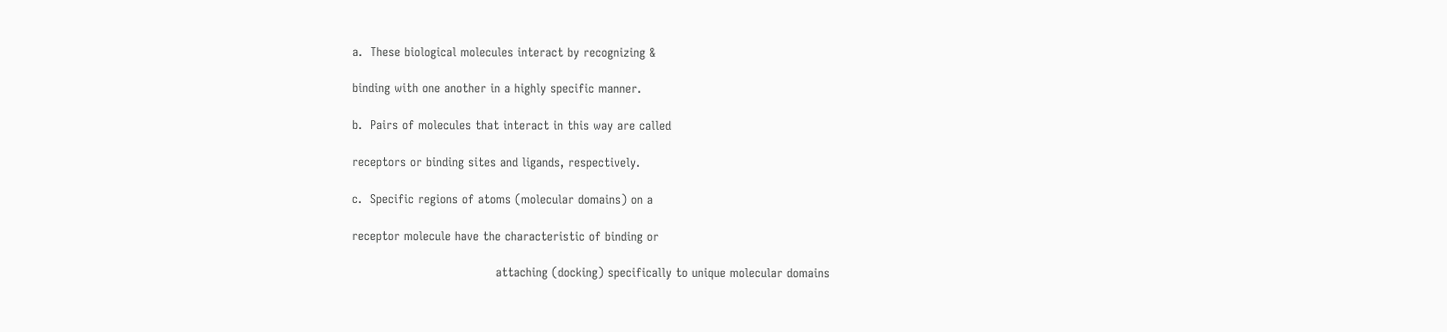a.  These biological molecules interact by recognizing &

binding with one another in a highly specific manner.

b.  Pairs of molecules that interact in this way are called

receptors or binding sites and ligands, respectively.

c.  Specific regions of atoms (molecular domains) on a

receptor molecule have the characteristic of binding or

                                    attaching (docking) specifically to unique molecular domains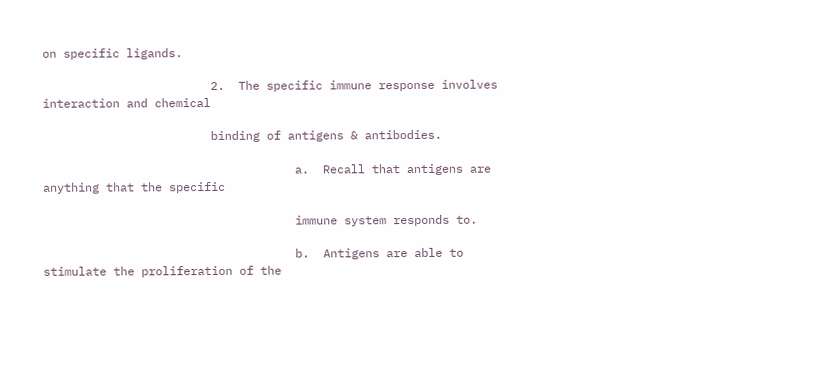on specific ligands.

                        2.  The specific immune response involves interaction and chemical

                        binding of antigens & antibodies.

                                    a.  Recall that antigens are anything that the specific

                                    immune system responds to.

                                    b.  Antigens are able to stimulate the proliferation of the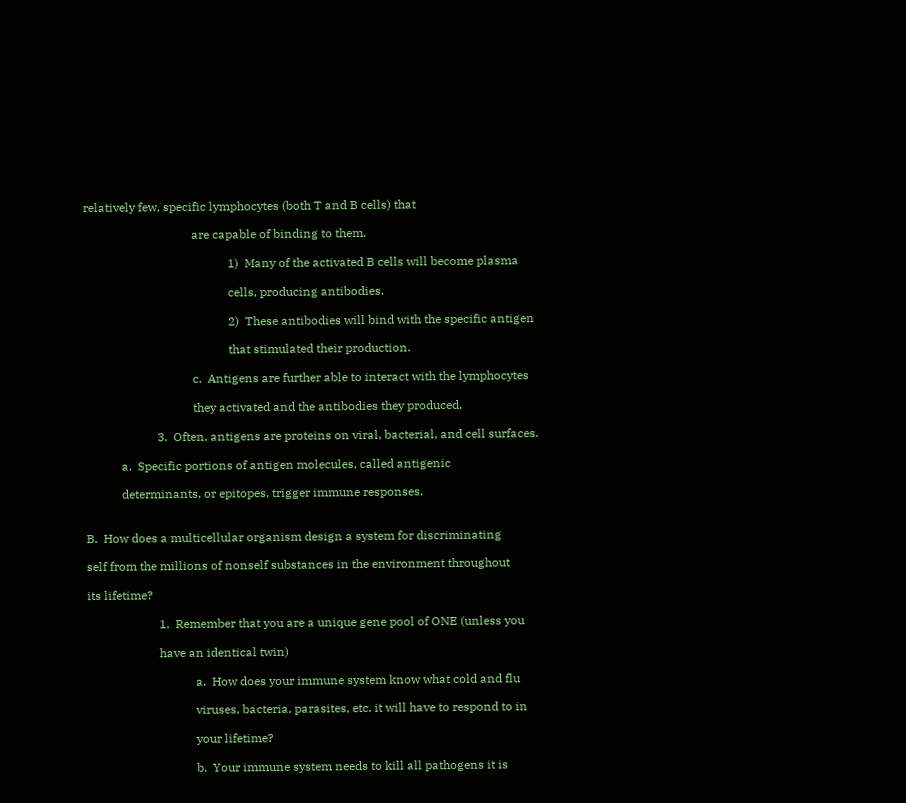relatively few, specific lymphocytes (both T and B cells) that

                                    are capable of binding to them.

                                                1)  Many of the activated B cells will become plasma

                                                cells, producing antibodies.

                                                2)  These antibodies will bind with the specific antigen

                                                that stimulated their production.

                                    c.  Antigens are further able to interact with the lymphocytes

                                    they activated and the antibodies they produced.

                        3.  Often, antigens are proteins on viral, bacterial, and cell surfaces.

            a.  Specific portions of antigen molecules, called antigenic

            determinants, or epitopes, trigger immune responses.


B.  How does a multicellular organism design a system for discriminating

self from the millions of nonself substances in the environment throughout

its lifetime?

                        1.  Remember that you are a unique gene pool of ONE (unless you

                        have an identical twin)

                                    a.  How does your immune system know what cold and flu

                                    viruses, bacteria, parasites, etc. it will have to respond to in

                                    your lifetime?

                                    b.  Your immune system needs to kill all pathogens it is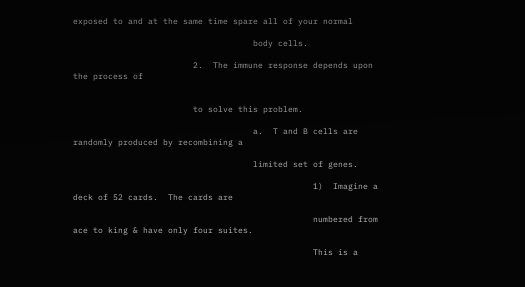exposed to and at the same time spare all of your normal

                                    body cells.

                        2.  The immune response depends upon the process of


                        to solve this problem.

                                    a.  T and B cells are randomly produced by recombining a

                                    limited set of genes.

                                                1)  Imagine a deck of 52 cards.  The cards are

                                                numbered from ace to king & have only four suites.

                                                This is a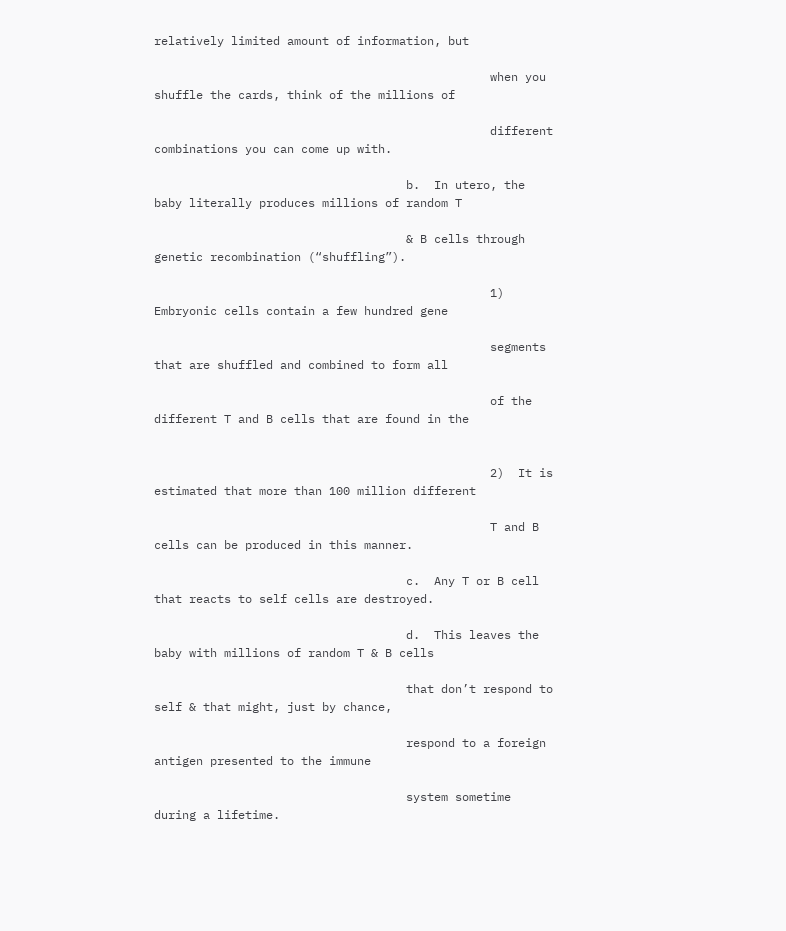relatively limited amount of information, but

                                                when you shuffle the cards, think of the millions of

                                                different combinations you can come up with.

                                    b.  In utero, the baby literally produces millions of random T

                                    & B cells through genetic recombination (“shuffling”).

                                                1)  Embryonic cells contain a few hundred gene

                                                segments that are shuffled and combined to form all

                                                of the different T and B cells that are found in the


                                                2)  It is estimated that more than 100 million different

                                                T and B cells can be produced in this manner.

                                    c.  Any T or B cell that reacts to self cells are destroyed.

                                    d.  This leaves the baby with millions of random T & B cells

                                    that don’t respond to self & that might, just by chance,

                                    respond to a foreign antigen presented to the immune

                                    system sometime during a lifetime.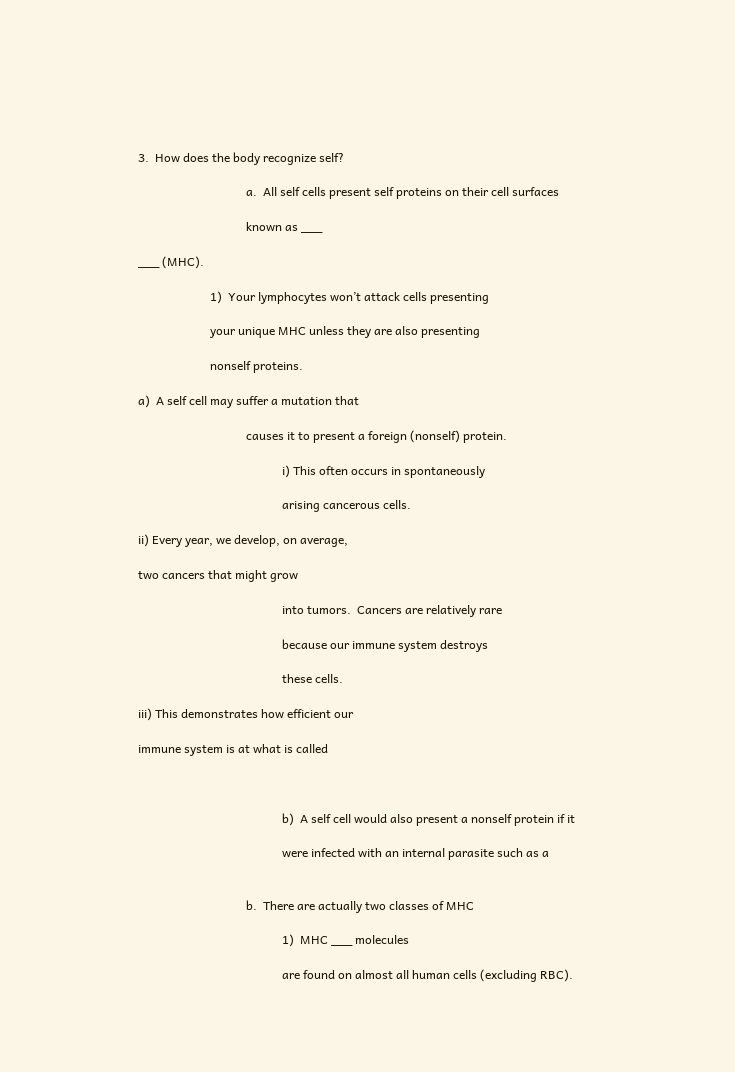3.  How does the body recognize self?

                                    a.  All self cells present self proteins on their cell surfaces

                                    known as ___

___ (MHC).

                        1)  Your lymphocytes won’t attack cells presenting

                        your unique MHC unless they are also presenting

                        nonself proteins.

a)  A self cell may suffer a mutation that

                                    causes it to present a foreign (nonself) protein.

                                                i) This often occurs in spontaneously

                                                arising cancerous cells.

ii) Every year, we develop, on average,

two cancers that might grow

                                                into tumors.  Cancers are relatively rare

                                                because our immune system destroys

                                                these cells.

iii) This demonstrates how efficient our

immune system is at what is called



                                                b)  A self cell would also present a nonself protein if it

                                                were infected with an internal parasite such as a


                                    b.  There are actually two classes of MHC

                                                1)  MHC ___ molecules

                                                are found on almost all human cells (excluding RBC).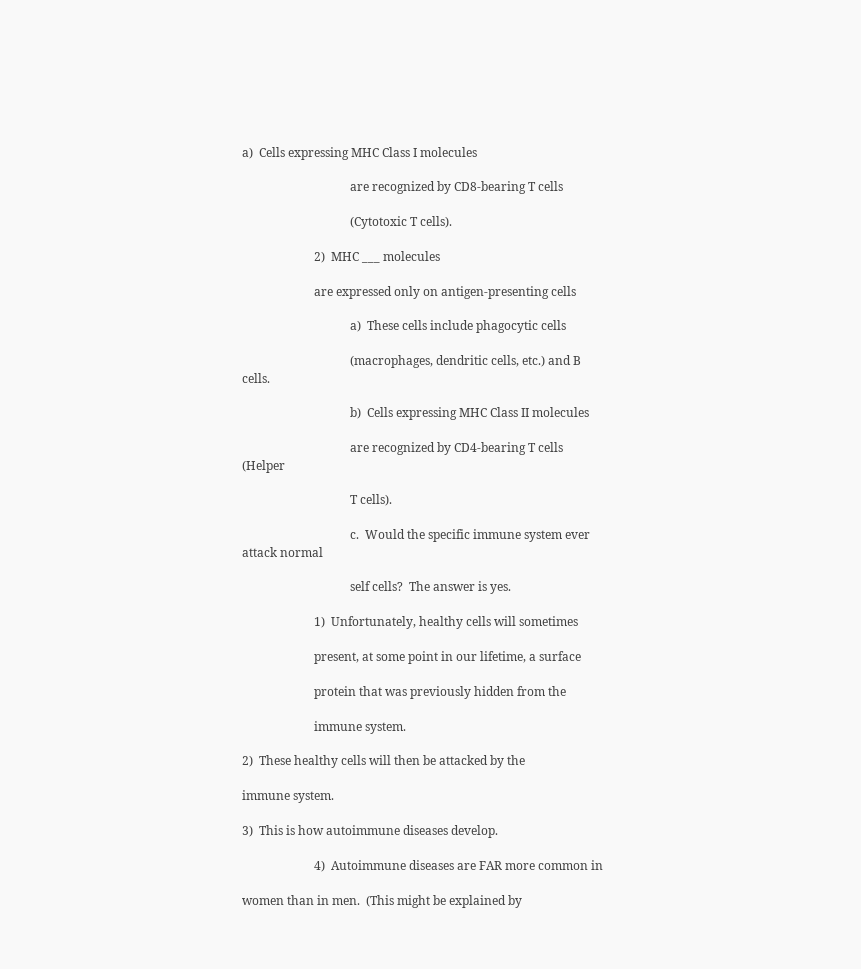a)  Cells expressing MHC Class I molecules

                                    are recognized by CD8-bearing T cells

                                    (Cytotoxic T cells).

                        2)  MHC ___ molecules

                        are expressed only on antigen-presenting cells

                                    a)  These cells include phagocytic cells

                                    (macrophages, dendritic cells, etc.) and B cells.

                                    b)  Cells expressing MHC Class II molecules

                                    are recognized by CD4-bearing T cells (Helper

                                    T cells).

                                    c.  Would the specific immune system ever attack normal

                                    self cells?  The answer is yes.

                        1)  Unfortunately, healthy cells will sometimes

                        present, at some point in our lifetime, a surface

                        protein that was previously hidden from the

                        immune system.

2)  These healthy cells will then be attacked by the

immune system.

3)  This is how autoimmune diseases develop.

                        4)  Autoimmune diseases are FAR more common in

women than in men.  (This might be explained by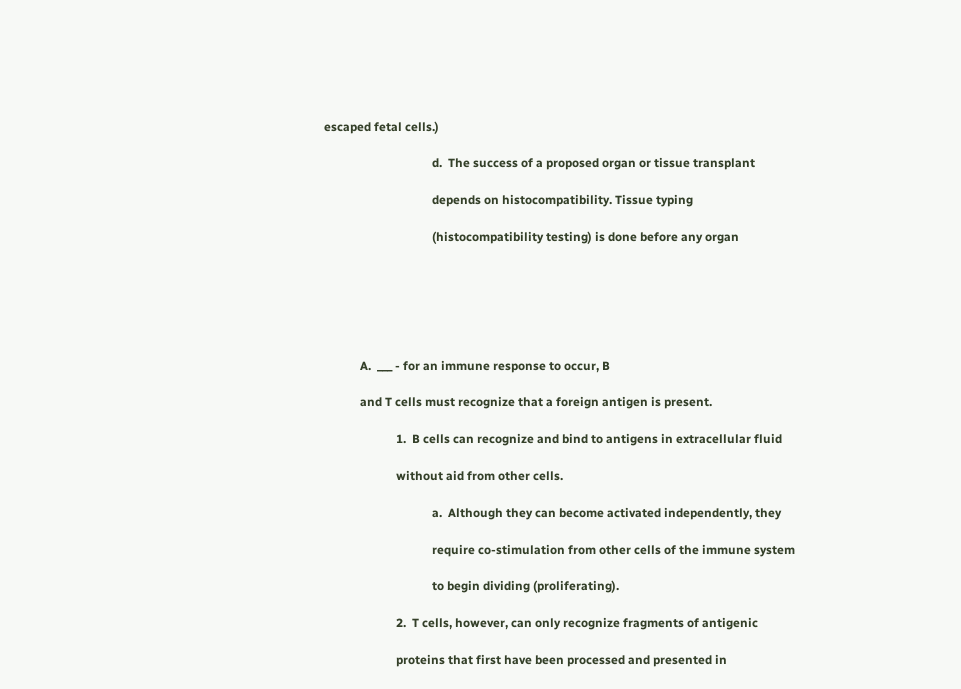escaped fetal cells.)

                                    d.  The success of a proposed organ or tissue transplant

                                    depends on histocompatibility. Tissue typing

                                    (histocompatibility testing) is done before any organ






            A.  ___ - for an immune response to occur, B

            and T cells must recognize that a foreign antigen is present.

                        1.  B cells can recognize and bind to antigens in extracellular fluid

                        without aid from other cells.

                                    a.  Although they can become activated independently, they

                                    require co-stimulation from other cells of the immune system

                                    to begin dividing (proliferating).

                        2.  T cells, however, can only recognize fragments of antigenic

                        proteins that first have been processed and presented in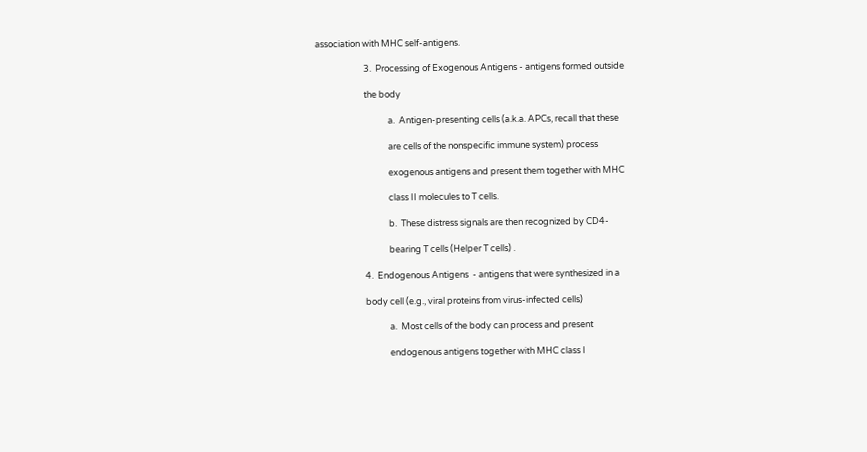association with MHC self-antigens.

                        3.  Processing of Exogenous Antigens - antigens formed outside

                        the body

                                    a.  Antigen-presenting cells (a.k.a. APCs, recall that these

                                    are cells of the nonspecific immune system) process

                                    exogenous antigens and present them together with MHC

                                    class II molecules to T cells.

                                    b.  These distress signals are then recognized by CD4-

                                    bearing T cells (Helper T cells) .

                        4.  Endogenous Antigens  - antigens that were synthesized in a

                        body cell (e.g., viral proteins from virus-infected cells)

                                    a.  Most cells of the body can process and present

                                    endogenous antigens together with MHC class I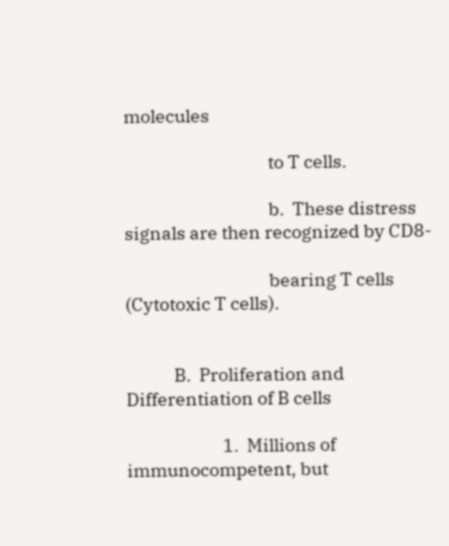molecules

                                    to T cells.

                                    b.  These distress signals are then recognized by CD8-

                                    bearing T cells (Cytotoxic T cells).


            B.  Proliferation and Differentiation of B cells

                        1.  Millions of immunocompetent, but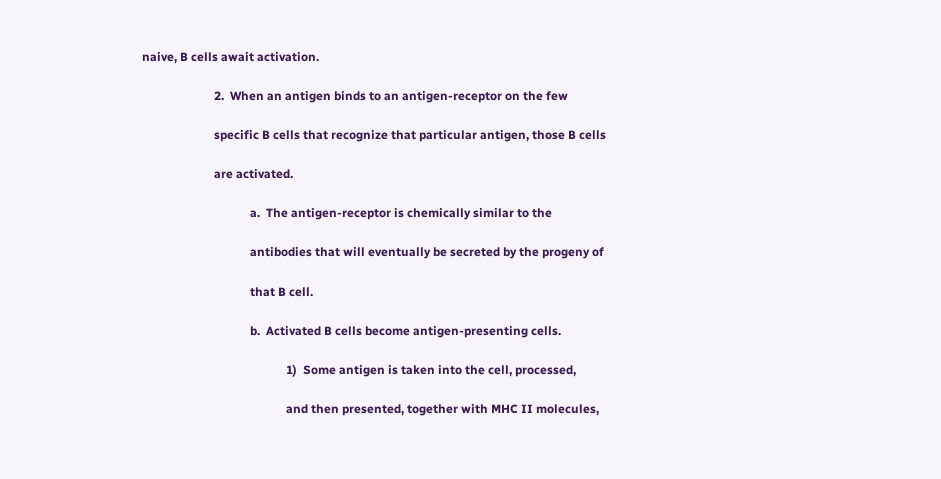naive, B cells await activation.

                        2.  When an antigen binds to an antigen-receptor on the few

                        specific B cells that recognize that particular antigen, those B cells

                        are activated.

                                    a.  The antigen-receptor is chemically similar to the

                                    antibodies that will eventually be secreted by the progeny of

                                    that B cell.

                                    b.  Activated B cells become antigen-presenting cells.

                                                1)  Some antigen is taken into the cell, processed,

                                                and then presented, together with MHC II molecules,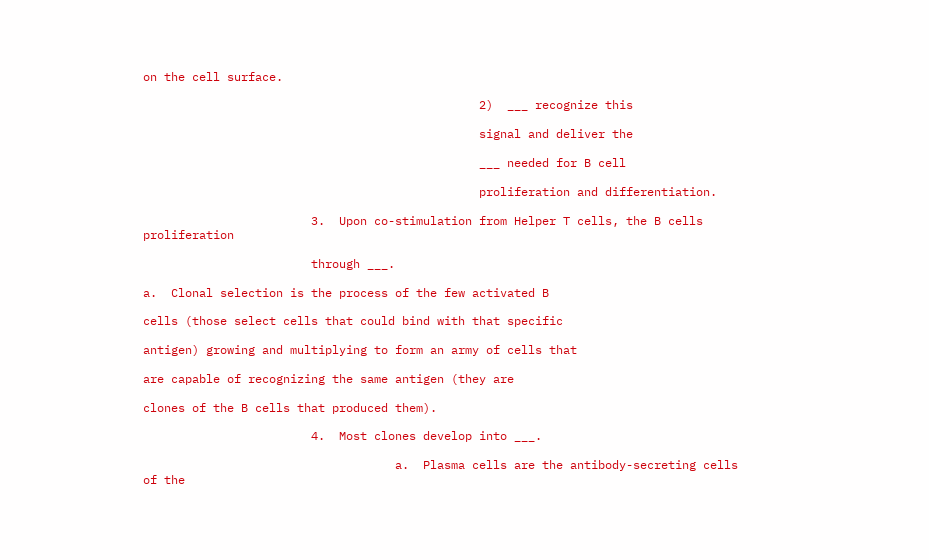on the cell surface.

                                                2)  ___ recognize this

                                                signal and deliver the

                                                ___ needed for B cell

                                                proliferation and differentiation.

                        3.  Upon co-stimulation from Helper T cells, the B cells proliferation

                        through ___.

a.  Clonal selection is the process of the few activated B

cells (those select cells that could bind with that specific

antigen) growing and multiplying to form an army of cells that

are capable of recognizing the same antigen (they are

clones of the B cells that produced them).

                        4.  Most clones develop into ___.

                                    a.  Plasma cells are the antibody-secreting cells of the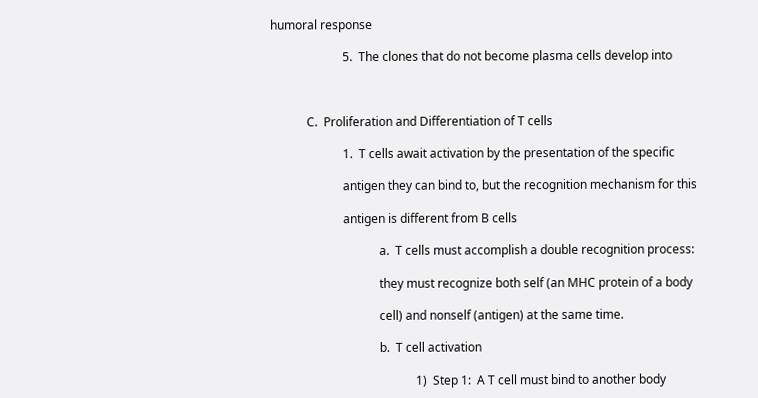humoral response

                        5.  The clones that do not become plasma cells develop into



            C.  Proliferation and Differentiation of T cells

                        1.  T cells await activation by the presentation of the specific

                        antigen they can bind to, but the recognition mechanism for this

                        antigen is different from B cells

                                    a.  T cells must accomplish a double recognition process:

                                    they must recognize both self (an MHC protein of a body

                                    cell) and nonself (antigen) at the same time.

                                    b.  T cell activation

                                                1)  Step 1:  A T cell must bind to another body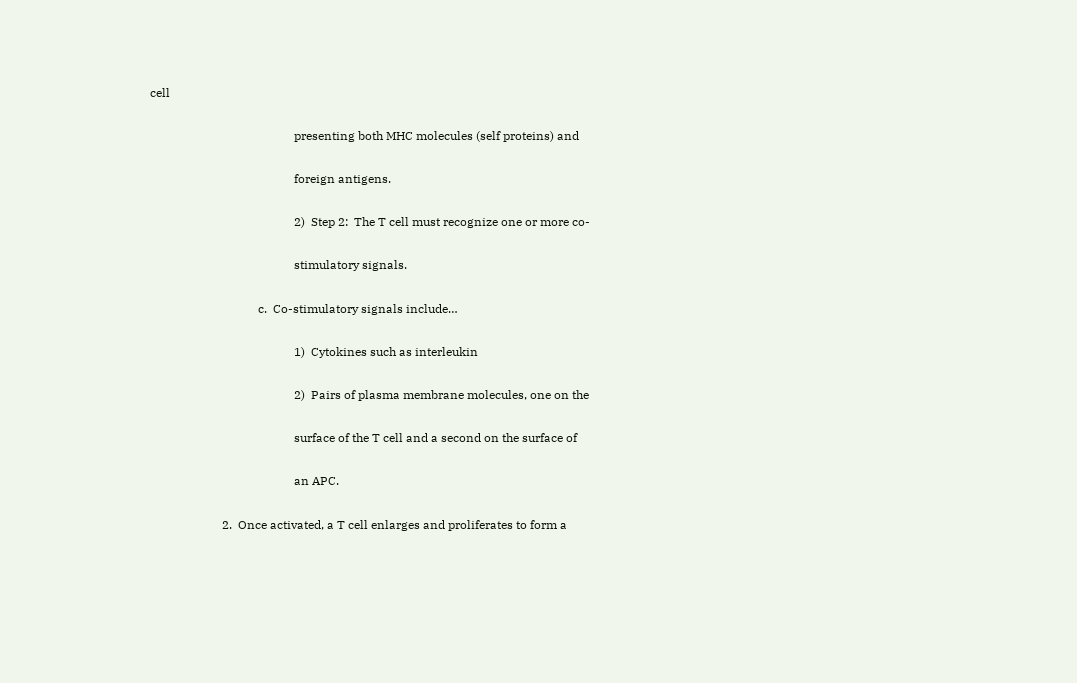cell

                                                presenting both MHC molecules (self proteins) and

                                                foreign antigens.

                                                2)  Step 2:  The T cell must recognize one or more co-

                                                stimulatory signals.

                                    c.  Co-stimulatory signals include…

                                                1)  Cytokines such as interleukin

                                                2)  Pairs of plasma membrane molecules, one on the

                                                surface of the T cell and a second on the surface of

                                                an APC.

                        2.  Once activated, a T cell enlarges and proliferates to form a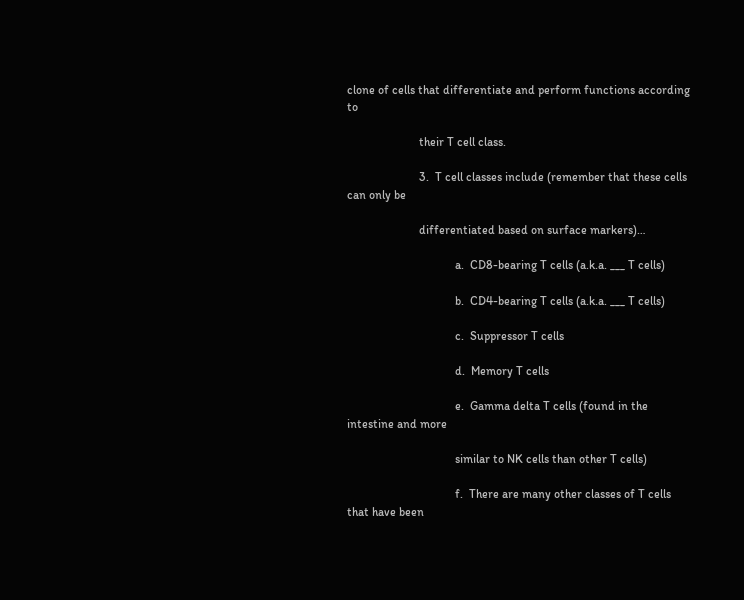clone of cells that differentiate and perform functions according to

                        their T cell class.

                        3.  T cell classes include (remember that these cells can only be

                        differentiated based on surface markers)…

                                    a.  CD8-bearing T cells (a.k.a. ___ T cells)

                                    b.  CD4-bearing T cells (a.k.a. ___ T cells)

                                    c.  Suppressor T cells

                                    d.  Memory T cells

                                    e.  Gamma delta T cells (found in the intestine and more

                                    similar to NK cells than other T cells)

                                    f.  There are many other classes of T cells that have been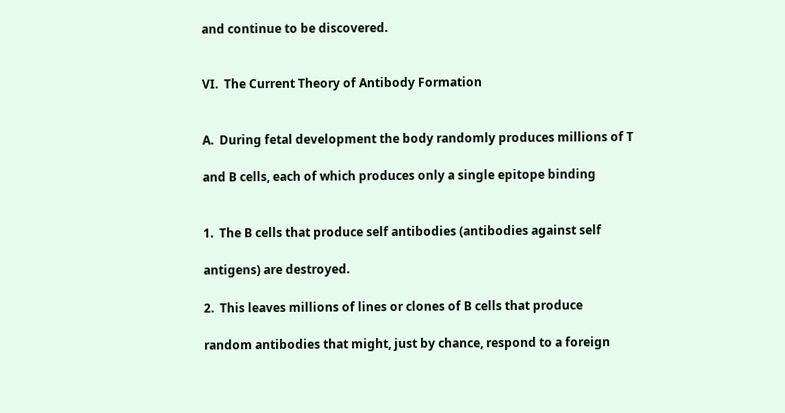and continue to be discovered.


VI.  The Current Theory of Antibody Formation


A.  During fetal development the body randomly produces millions of T

and B cells, each of which produces only a single epitope binding


1.  The B cells that produce self antibodies (antibodies against self

antigens) are destroyed.

2.  This leaves millions of lines or clones of B cells that produce

random antibodies that might, just by chance, respond to a foreign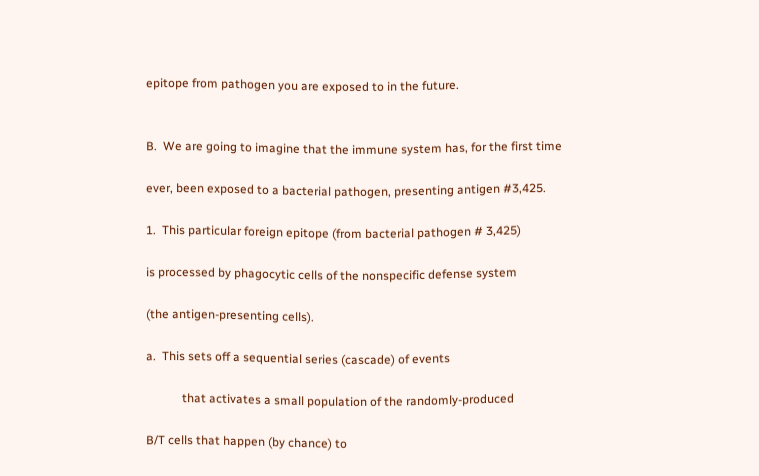epitope from pathogen you are exposed to in the future.


B.  We are going to imagine that the immune system has, for the first time

ever, been exposed to a bacterial pathogen, presenting antigen #3,425.

1.  This particular foreign epitope (from bacterial pathogen # 3,425)

is processed by phagocytic cells of the nonspecific defense system

(the antigen-presenting cells).

a.  This sets off a sequential series (cascade) of events

            that activates a small population of the randomly-produced

B/T cells that happen (by chance) to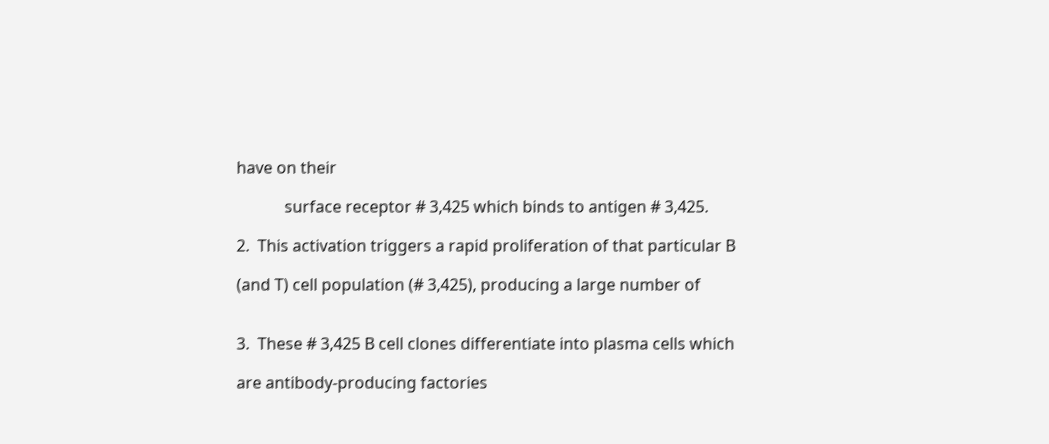have on their

            surface receptor # 3,425 which binds to antigen # 3,425.

2.  This activation triggers a rapid proliferation of that particular B

(and T) cell population (# 3,425), producing a large number of


3.  These # 3,425 B cell clones differentiate into plasma cells which

are antibody-producing factories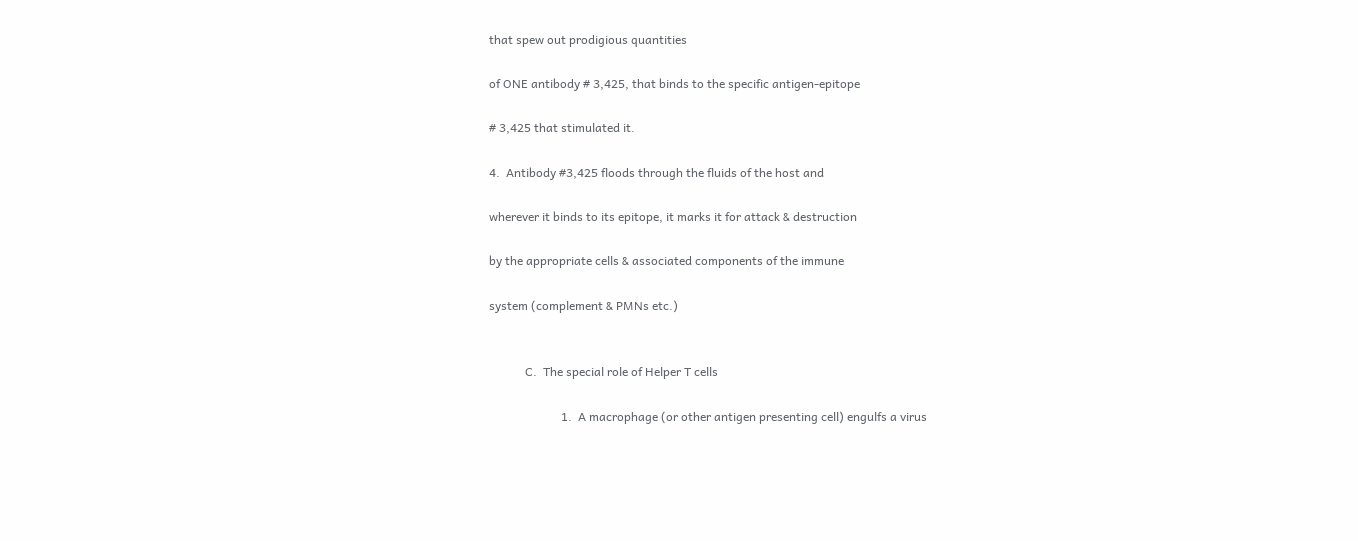that spew out prodigious quantities

of ONE antibody # 3,425, that binds to the specific antigen-epitope

# 3,425 that stimulated it.

4.  Antibody #3,425 floods through the fluids of the host and

wherever it binds to its epitope, it marks it for attack & destruction

by the appropriate cells & associated components of the immune

system (complement & PMNs etc.)


            C.  The special role of Helper T cells

                        1.  A macrophage (or other antigen presenting cell) engulfs a virus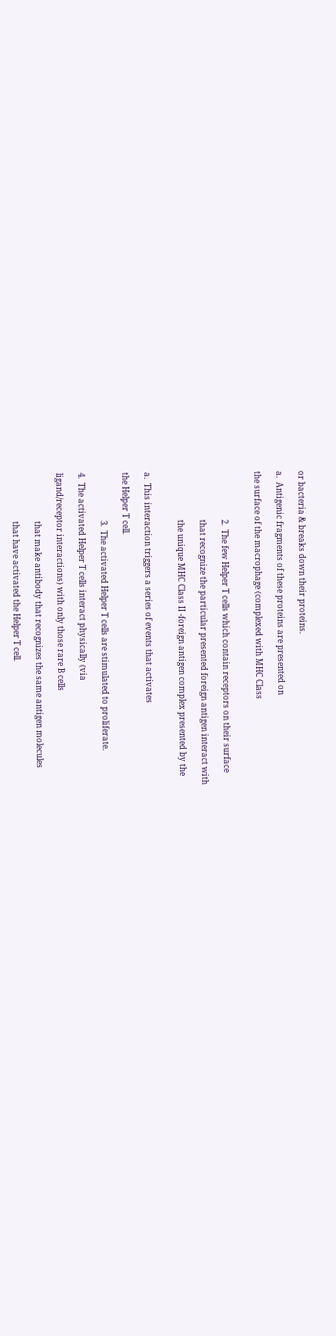or bacteria & breaks down their proteins.

a.  Antigenic fragments of these proteins are presented on

the surface of the macrophage (complexed with MHC Class


                        2.  The few Helper T cells which contain receptors on their surface

                        that recognize the particular presented foreign antigen interact with

                        the unique MHC Class II -foreign antigen complex presented by the


a.  This interaction triggers a series of events that activates

the Helper T cell.

                        3.  The activated Helper T cells are stimulated to proliferate.

4.  The activated Helper T cells interact physically (via

ligand/receptor interactions) with only those rare B cells

                        that make antibody that recognizes the same antigen molecules

                        that have activated the Helper T cell.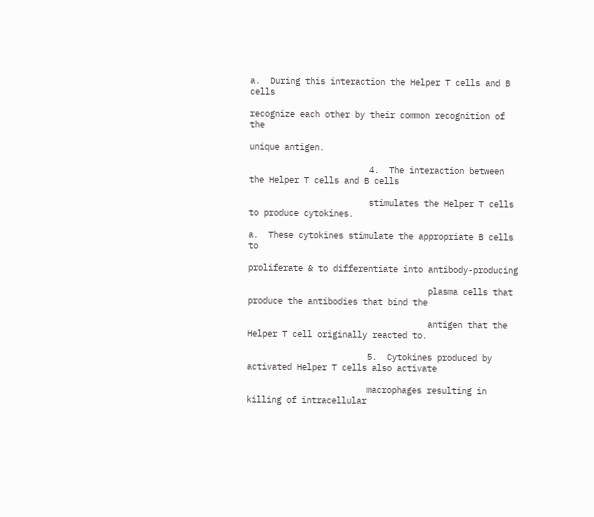a.  During this interaction the Helper T cells and B cells

recognize each other by their common recognition of the

unique antigen.

                        4.  The interaction between the Helper T cells and B cells

                        stimulates the Helper T cells to produce cytokines.

a.  These cytokines stimulate the appropriate B cells to

proliferate & to differentiate into antibody-producing

                                    plasma cells that produce the antibodies that bind the

                                    antigen that the Helper T cell originally reacted to.

                        5.  Cytokines produced by activated Helper T cells also activate

                        macrophages resulting in killing of intracellular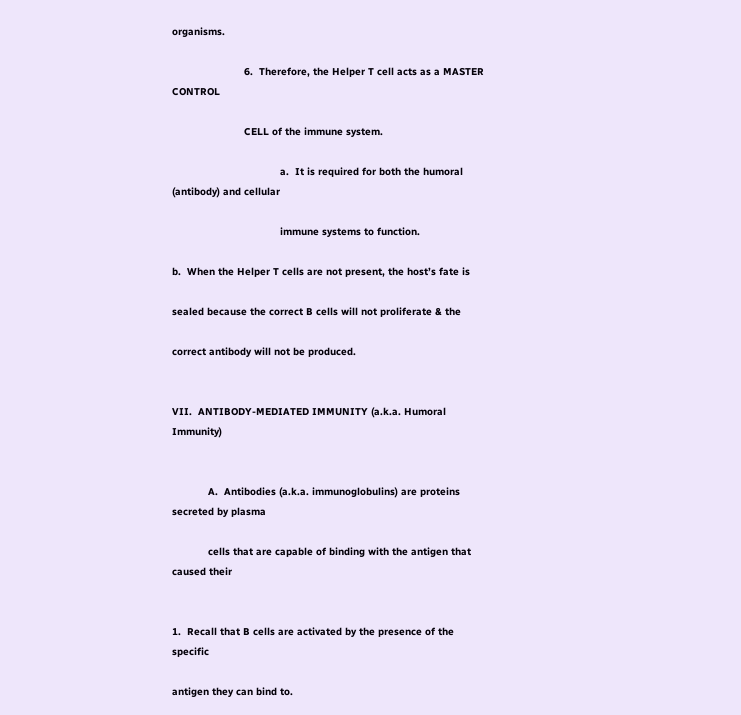organisms.

                        6.  Therefore, the Helper T cell acts as a MASTER CONTROL

                        CELL of the immune system.

                                    a.  It is required for both the humoral (antibody) and cellular

                                    immune systems to function.

b.  When the Helper T cells are not present, the host’s fate is

sealed because the correct B cells will not proliferate & the

correct antibody will not be produced.


VII.  ANTIBODY-MEDIATED IMMUNITY (a.k.a. Humoral Immunity)


            A.  Antibodies (a.k.a. immunoglobulins) are proteins secreted by plasma

            cells that are capable of binding with the antigen that caused their


1.  Recall that B cells are activated by the presence of the specific

antigen they can bind to.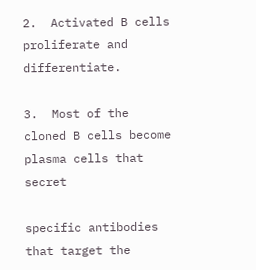2.  Activated B cells proliferate and differentiate.

3.  Most of the cloned B cells become plasma cells that secret

specific antibodies that target the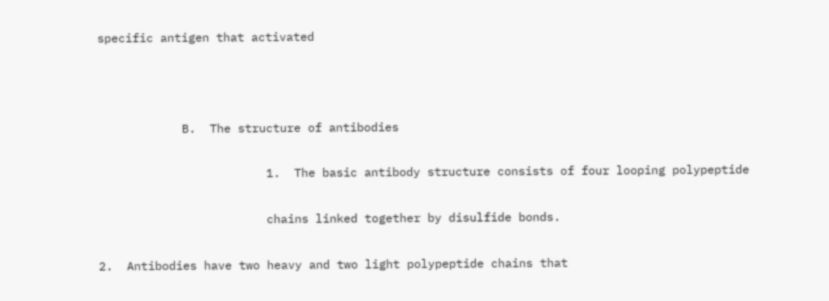specific antigen that activated



            B.  The structure of antibodies

                        1.  The basic antibody structure consists of four looping polypeptide

                        chains linked together by disulfide bonds.

2.  Antibodies have two heavy and two light polypeptide chains that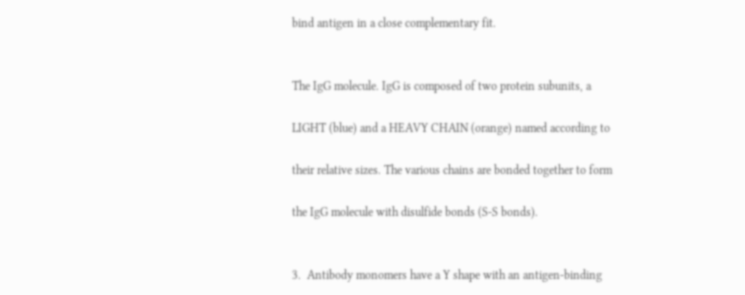bind antigen in a close complementary fit.


The IgG molecule. IgG is composed of two protein subunits, a

LIGHT (blue) and a HEAVY CHAIN (orange) named according to

their relative sizes. The various chains are bonded together to form

the IgG molecule with disulfide bonds (S-S bonds).


3.  Antibody monomers have a Y shape with an antigen-binding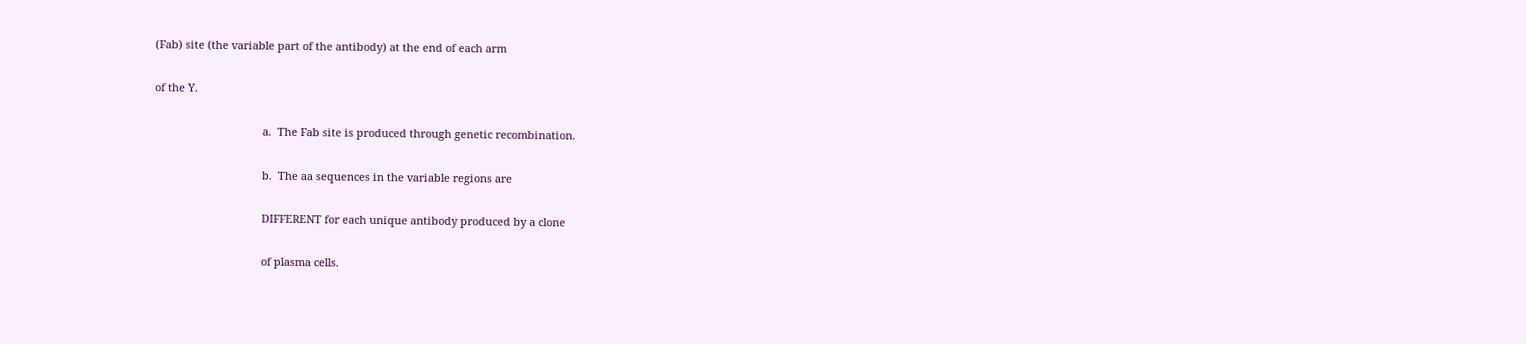(Fab) site (the variable part of the antibody) at the end of each arm

of the Y.

                                    a.  The Fab site is produced through genetic recombination.

                                    b.  The aa sequences in the variable regions are

                                    DIFFERENT for each unique antibody produced by a clone

                                    of plasma cells.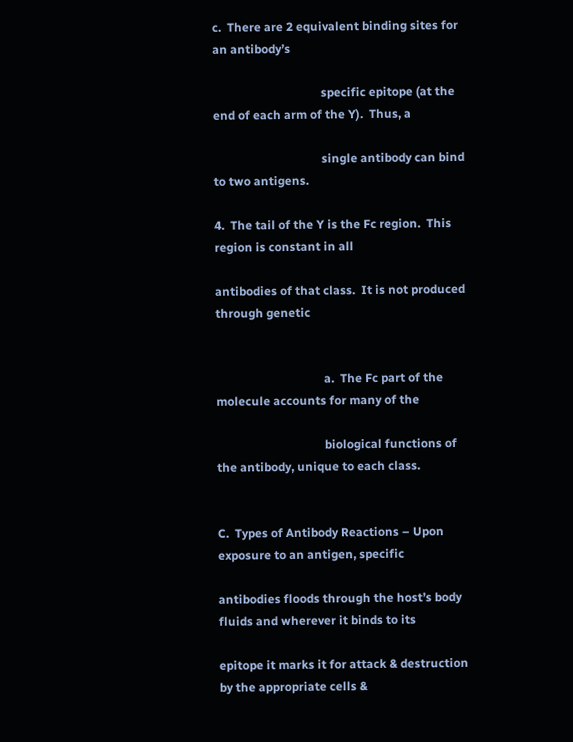c.  There are 2 equivalent binding sites for an antibody’s

                                    specific epitope (at the end of each arm of the Y).  Thus, a

                                    single antibody can bind to two antigens.

4.  The tail of the Y is the Fc region.  This region is constant in all

antibodies of that class.  It is not produced through genetic


                                    a.  The Fc part of the molecule accounts for many of the

                                    biological functions of the antibody, unique to each class.


C.  Types of Antibody Reactions – Upon exposure to an antigen, specific

antibodies floods through the host’s body fluids and wherever it binds to its

epitope it marks it for attack & destruction by the appropriate cells &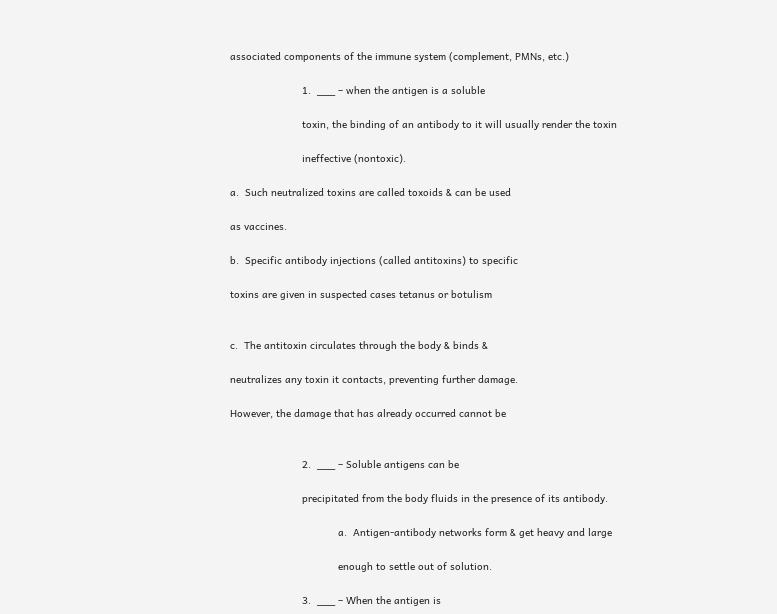associated components of the immune system (complement, PMNs, etc.)

                        1.  ___ – when the antigen is a soluble

                        toxin, the binding of an antibody to it will usually render the toxin

                        ineffective (nontoxic).

a.  Such neutralized toxins are called toxoids & can be used

as vaccines.

b.  Specific antibody injections (called antitoxins) to specific

toxins are given in suspected cases tetanus or botulism


c.  The antitoxin circulates through the body & binds &

neutralizes any toxin it contacts, preventing further damage.

However, the damage that has already occurred cannot be


                        2.  ___ – Soluble antigens can be

                        precipitated from the body fluids in the presence of its antibody.

                                    a.  Antigen-antibody networks form & get heavy and large

                                    enough to settle out of solution.

                        3.  ___ – When the antigen is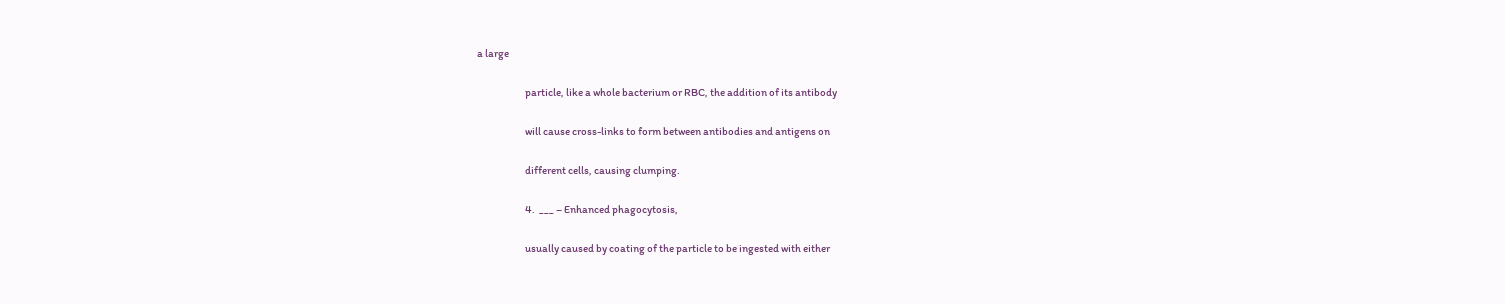a large

                        particle, like a whole bacterium or RBC, the addition of its antibody

                        will cause cross-links to form between antibodies and antigens on

                        different cells, causing clumping.

                        4.  ___ – Enhanced phagocytosis,

                        usually caused by coating of the particle to be ingested with either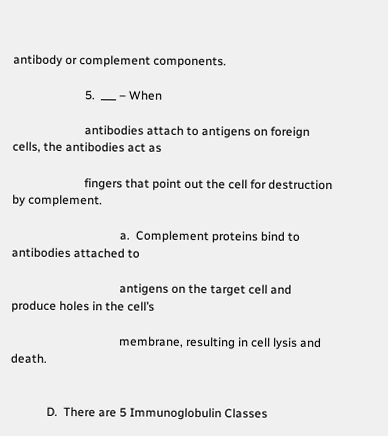antibody or complement components.

                        5.  ___ – When

                        antibodies attach to antigens on foreign cells, the antibodies act as

                        fingers that point out the cell for destruction by complement.

                                    a.  Complement proteins bind to antibodies attached to

                                    antigens on the target cell and produce holes in the cell’s

                                    membrane, resulting in cell lysis and death.


            D.  There are 5 Immunoglobulin Classes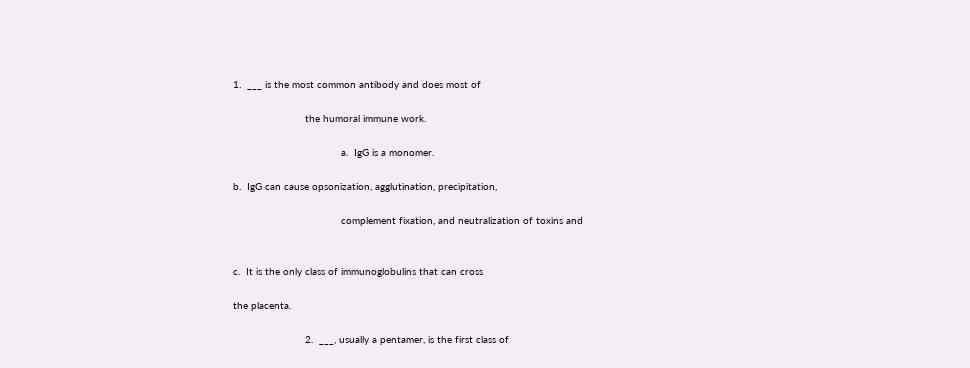1.  ___ is the most common antibody and does most of

                        the humoral immune work.

                                    a.  IgG is a monomer.

b.  IgG can cause opsonization, agglutination, precipitation,

                                    complement fixation, and neutralization of toxins and


c.  It is the only class of immunoglobulins that can cross

the placenta.

                        2.  ___, usually a pentamer, is the first class of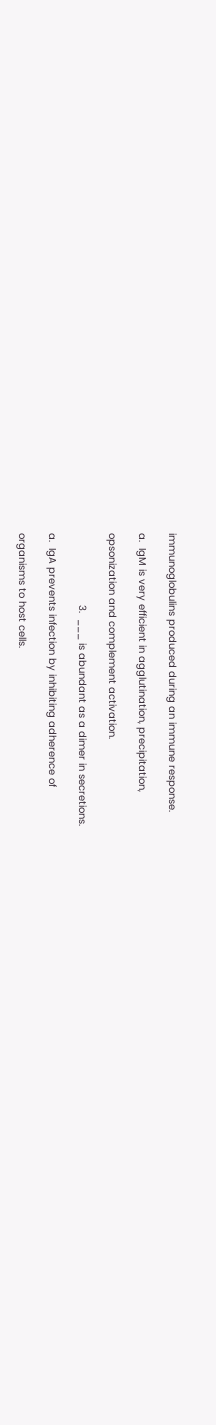immunoglobulins produced during an immune response.

a.  IgM is very efficient in agglutination, precipitation,

opsonization and complement activation.

                        3.  ___ is abundant as a dimer in secretions.

a.  IgA prevents infection by inhibiting adherence of

organisms to host cells.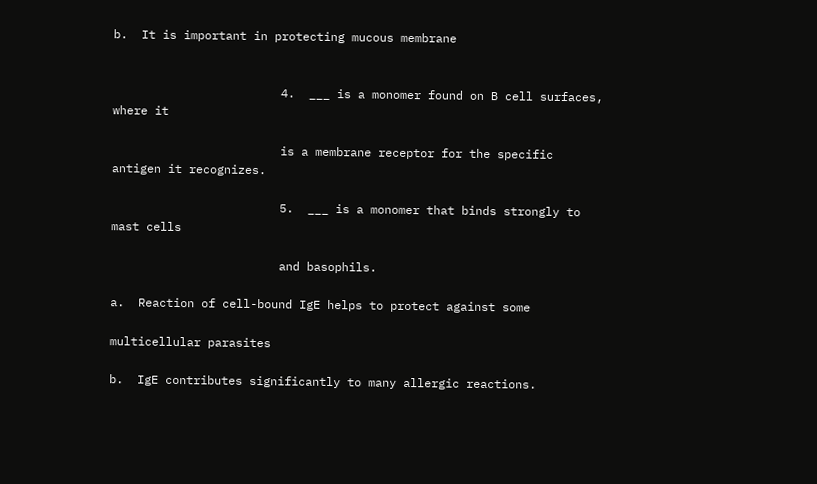b.  It is important in protecting mucous membrane


                        4.  ___ is a monomer found on B cell surfaces, where it

                        is a membrane receptor for the specific antigen it recognizes.

                        5.  ___ is a monomer that binds strongly to mast cells

                        and basophils.

a.  Reaction of cell-bound IgE helps to protect against some

multicellular parasites

b.  IgE contributes significantly to many allergic reactions.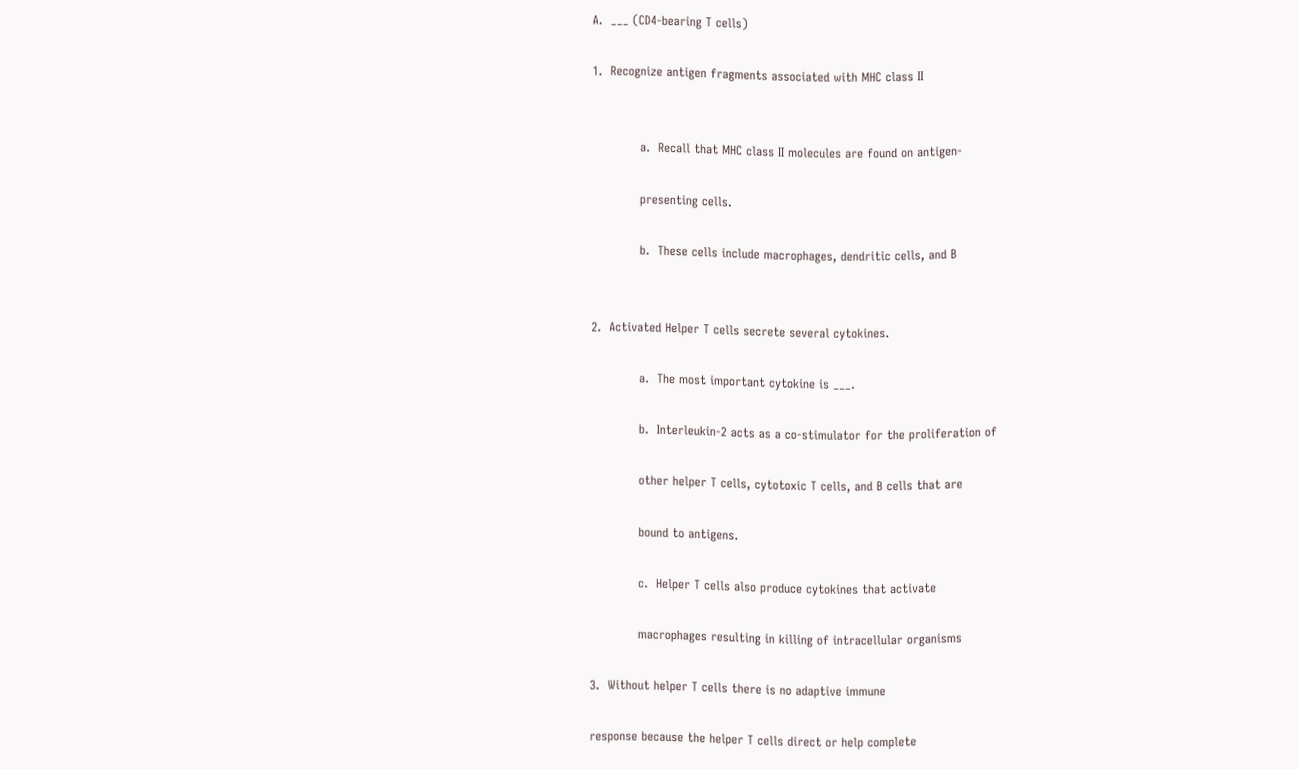A.  ___ (CD4-bearing T cells)

1.  Recognize antigen fragments associated with MHC class II


            a.  Recall that MHC class II molecules are found on antigen-

            presenting cells.

            b.  These cells include macrophages, dendritic cells, and B


2.  Activated Helper T cells secrete several cytokines.

            a.  The most important cytokine is ___.

            b.  Interleukin-2 acts as a co-stimulator for the proliferation of

            other helper T cells, cytotoxic T cells, and B cells that are

            bound to antigens.

            c.  Helper T cells also produce cytokines that activate

            macrophages resulting in killing of intracellular organisms

3.  Without helper T cells there is no adaptive immune

response because the helper T cells direct or help complete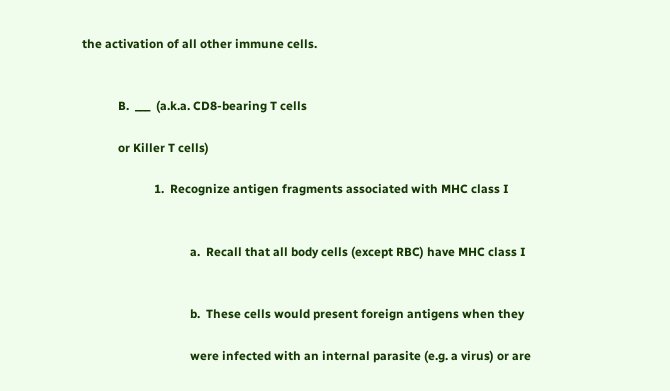the activation of all other immune cells.


            B.  ___  (a.k.a. CD8-bearing T cells

            or Killer T cells)

                        1.  Recognize antigen fragments associated with MHC class I


                                    a.  Recall that all body cells (except RBC) have MHC class I


                                    b.  These cells would present foreign antigens when they

                                    were infected with an internal parasite (e.g. a virus) or are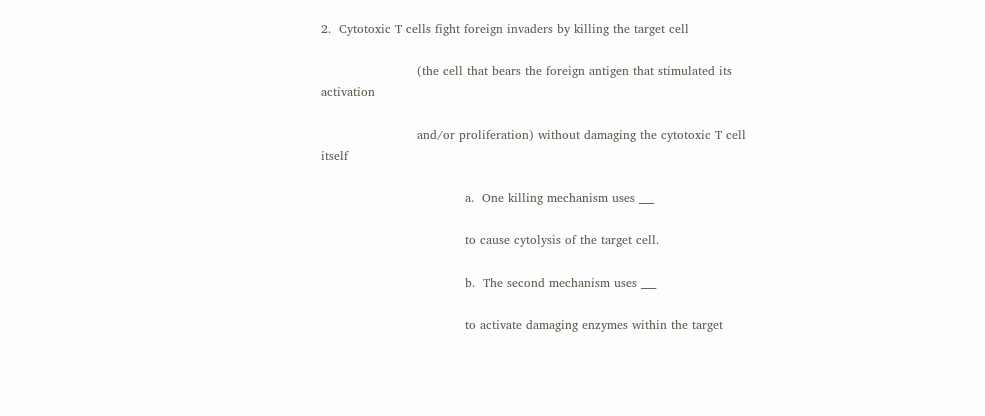2.  Cytotoxic T cells fight foreign invaders by killing the target cell

                        (the cell that bears the foreign antigen that stimulated its activation

                        and/or proliferation) without damaging the cytotoxic T cell itself

                                    a.  One killing mechanism uses ___

                                    to cause cytolysis of the target cell.

                                    b.  The second mechanism uses ___

                                    to activate damaging enzymes within the target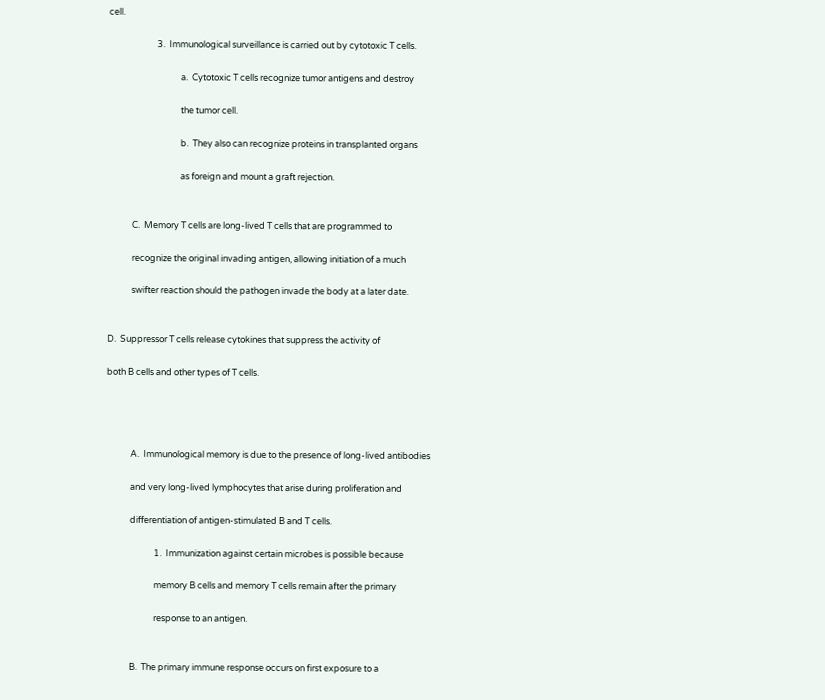cell.

                        3.  Immunological surveillance is carried out by cytotoxic T cells.

                                    a.  Cytotoxic T cells recognize tumor antigens and destroy

                                    the tumor cell.

                                    b.  They also can recognize proteins in transplanted organs

                                    as foreign and mount a graft rejection.


            C.  Memory T cells are long-lived T cells that are programmed to

            recognize the original invading antigen, allowing initiation of a much

            swifter reaction should the pathogen invade the body at a later date.


D.  Suppressor T cells release cytokines that suppress the activity of

both B cells and other types of T cells.




            A.  Immunological memory is due to the presence of long-lived antibodies

            and very long-lived lymphocytes that arise during proliferation and

            differentiation of antigen-stimulated B and T cells.

                        1.  Immunization against certain microbes is possible because

                        memory B cells and memory T cells remain after the primary

                        response to an antigen.


            B.  The primary immune response occurs on first exposure to a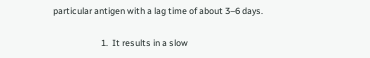particular antigen with a lag time of about 3–6 days.

                        1.  It results in a slow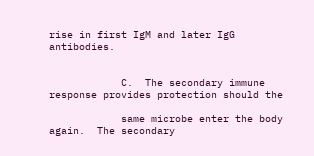rise in first IgM and later IgG antibodies.


            C.  The secondary immune response provides protection should the

            same microbe enter the body again.  The secondary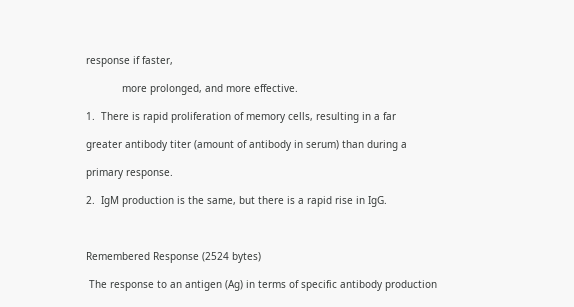response if faster,

            more prolonged, and more effective.

1.  There is rapid proliferation of memory cells, resulting in a far

greater antibody titer (amount of antibody in serum) than during a

primary response.

2.  IgM production is the same, but there is a rapid rise in IgG.



Remembered Response (2524 bytes)

 The response to an antigen (Ag) in terms of specific antibody production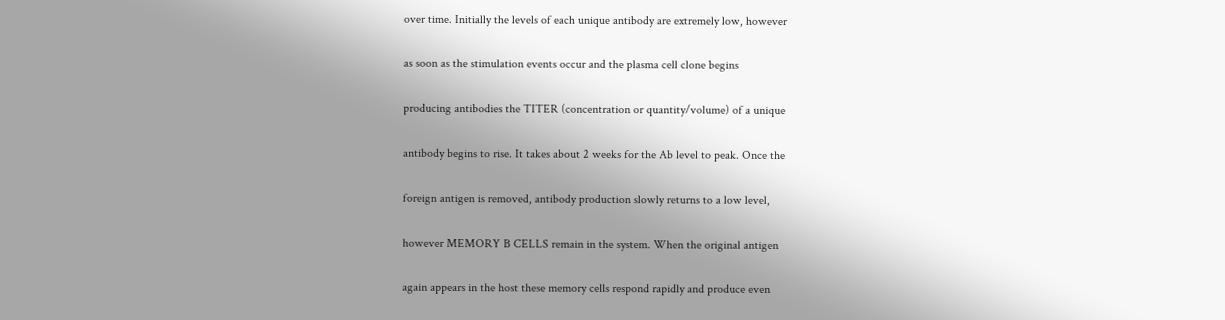over time. Initially the levels of each unique antibody are extremely low, however

as soon as the stimulation events occur and the plasma cell clone begins

producing antibodies the TITER (concentration or quantity/volume) of a unique

antibody begins to rise. It takes about 2 weeks for the Ab level to peak. Once the

foreign antigen is removed, antibody production slowly returns to a low level,

however MEMORY B CELLS remain in the system. When the original antigen

again appears in the host these memory cells respond rapidly and produce even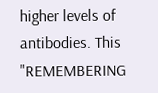higher levels of antibodies. This "REMEMBERING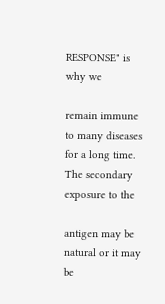RESPONSE" is why we

remain immune to many diseases for a long time. The secondary exposure to the

antigen may be natural or it may be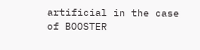artificial in the case of BOOSTER